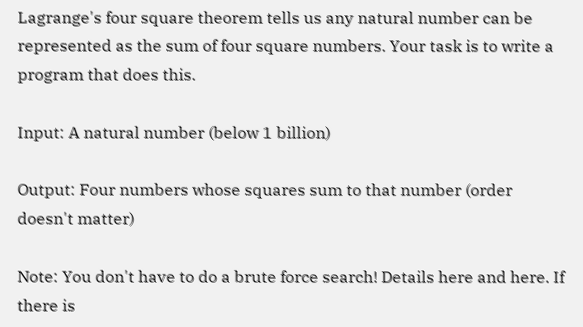Lagrange's four square theorem tells us any natural number can be represented as the sum of four square numbers. Your task is to write a program that does this.

Input: A natural number (below 1 billion)

Output: Four numbers whose squares sum to that number (order doesn't matter)

Note: You don't have to do a brute force search! Details here and here. If there is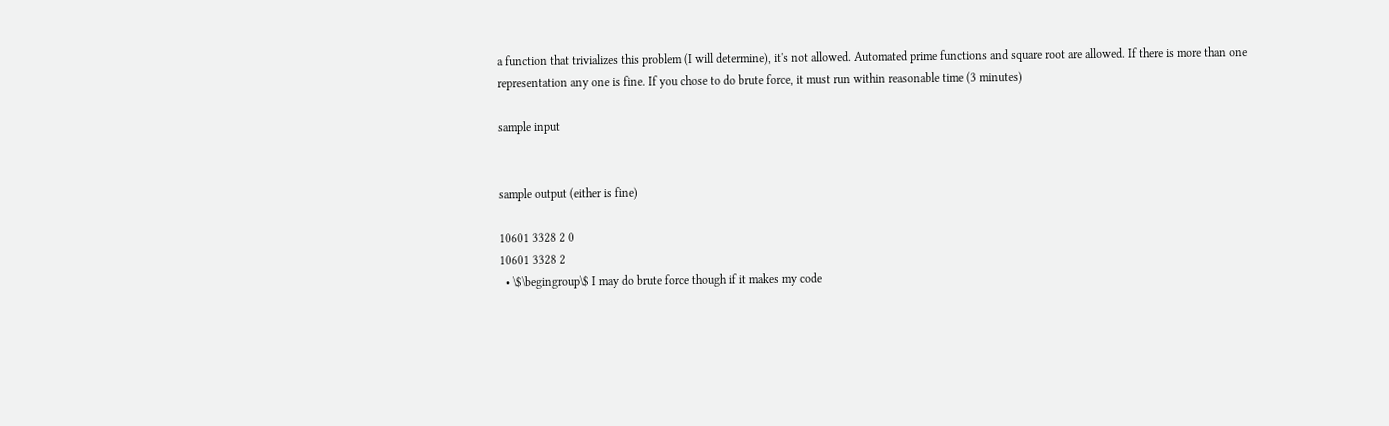a function that trivializes this problem (I will determine), it's not allowed. Automated prime functions and square root are allowed. If there is more than one representation any one is fine. If you chose to do brute force, it must run within reasonable time (3 minutes)

sample input


sample output (either is fine)

10601 3328 2 0
10601 3328 2
  • \$\begingroup\$ I may do brute force though if it makes my code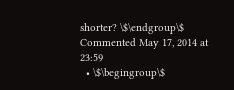shorter? \$\endgroup\$ Commented May 17, 2014 at 23:59
  • \$\begingroup\$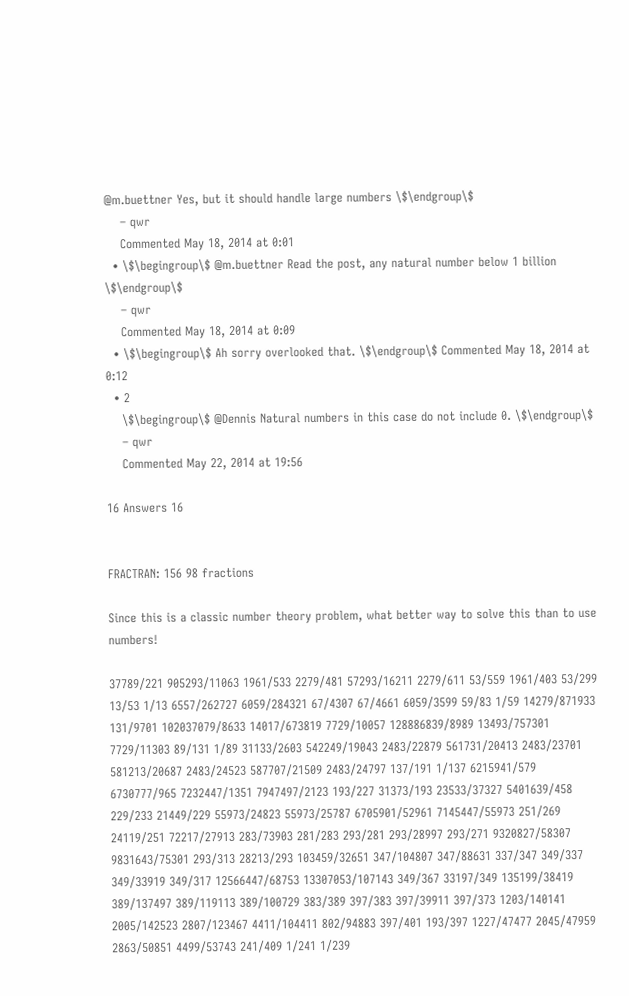@m.buettner Yes, but it should handle large numbers \$\endgroup\$
    – qwr
    Commented May 18, 2014 at 0:01
  • \$\begingroup\$ @m.buettner Read the post, any natural number below 1 billion \$\endgroup\$
    – qwr
    Commented May 18, 2014 at 0:09
  • \$\begingroup\$ Ah sorry overlooked that. \$\endgroup\$ Commented May 18, 2014 at 0:12
  • 2
    \$\begingroup\$ @Dennis Natural numbers in this case do not include 0. \$\endgroup\$
    – qwr
    Commented May 22, 2014 at 19:56

16 Answers 16


FRACTRAN: 156 98 fractions

Since this is a classic number theory problem, what better way to solve this than to use numbers!

37789/221 905293/11063 1961/533 2279/481 57293/16211 2279/611 53/559 1961/403 53/299 13/53 1/13 6557/262727 6059/284321 67/4307 67/4661 6059/3599 59/83 1/59 14279/871933 131/9701 102037079/8633 14017/673819 7729/10057 128886839/8989 13493/757301 7729/11303 89/131 1/89 31133/2603 542249/19043 2483/22879 561731/20413 2483/23701 581213/20687 2483/24523 587707/21509 2483/24797 137/191 1/137 6215941/579 6730777/965 7232447/1351 7947497/2123 193/227 31373/193 23533/37327 5401639/458 229/233 21449/229 55973/24823 55973/25787 6705901/52961 7145447/55973 251/269 24119/251 72217/27913 283/73903 281/283 293/281 293/28997 293/271 9320827/58307 9831643/75301 293/313 28213/293 103459/32651 347/104807 347/88631 337/347 349/337 349/33919 349/317 12566447/68753 13307053/107143 349/367 33197/349 135199/38419 389/137497 389/119113 389/100729 383/389 397/383 397/39911 397/373 1203/140141 2005/142523 2807/123467 4411/104411 802/94883 397/401 193/397 1227/47477 2045/47959 2863/50851 4499/53743 241/409 1/241 1/239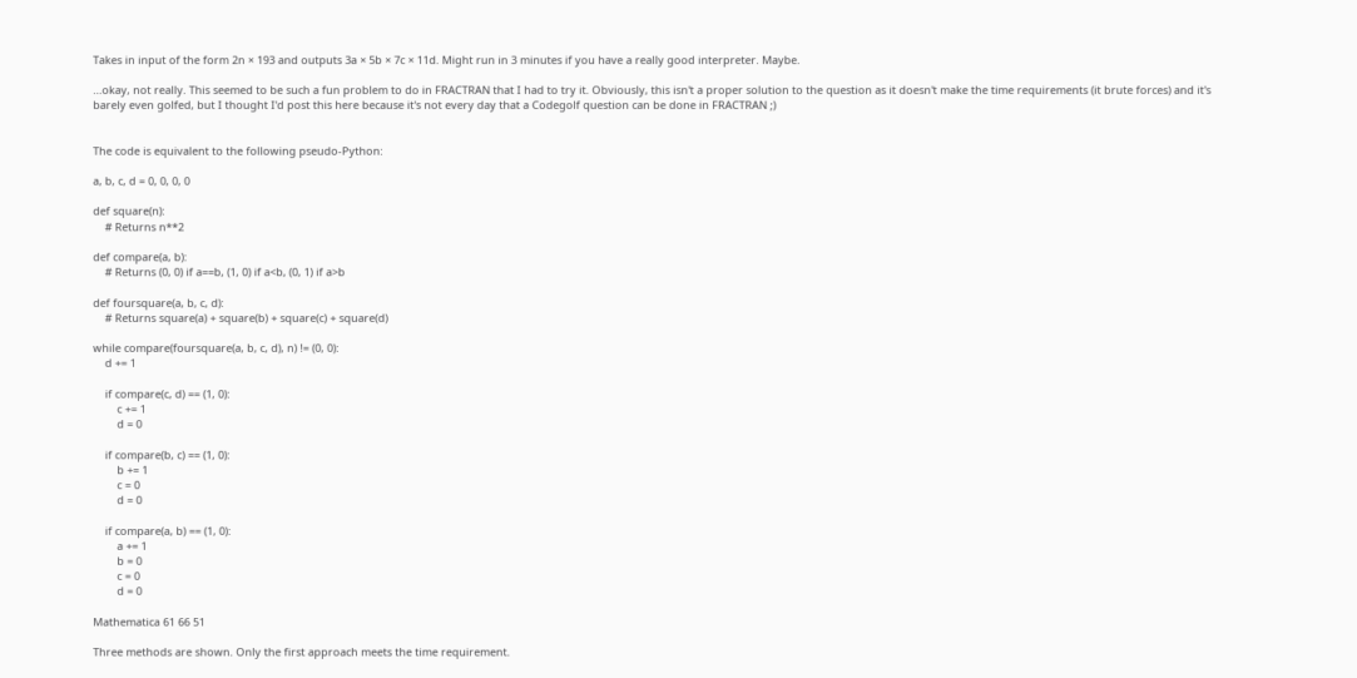Takes in input of the form 2n × 193 and outputs 3a × 5b × 7c × 11d. Might run in 3 minutes if you have a really good interpreter. Maybe.

...okay, not really. This seemed to be such a fun problem to do in FRACTRAN that I had to try it. Obviously, this isn't a proper solution to the question as it doesn't make the time requirements (it brute forces) and it's barely even golfed, but I thought I'd post this here because it's not every day that a Codegolf question can be done in FRACTRAN ;)


The code is equivalent to the following pseudo-Python:

a, b, c, d = 0, 0, 0, 0

def square(n):
    # Returns n**2

def compare(a, b):
    # Returns (0, 0) if a==b, (1, 0) if a<b, (0, 1) if a>b

def foursquare(a, b, c, d):
    # Returns square(a) + square(b) + square(c) + square(d)

while compare(foursquare(a, b, c, d), n) != (0, 0):
    d += 1

    if compare(c, d) == (1, 0):
        c += 1
        d = 0

    if compare(b, c) == (1, 0):
        b += 1
        c = 0
        d = 0

    if compare(a, b) == (1, 0):
        a += 1
        b = 0
        c = 0
        d = 0

Mathematica 61 66 51

Three methods are shown. Only the first approach meets the time requirement.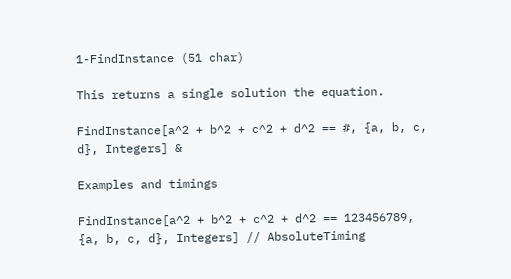1-FindInstance (51 char)

This returns a single solution the equation.

FindInstance[a^2 + b^2 + c^2 + d^2 == #, {a, b, c, d}, Integers] &

Examples and timings

FindInstance[a^2 + b^2 + c^2 + d^2 == 123456789, {a, b, c, d}, Integers] // AbsoluteTiming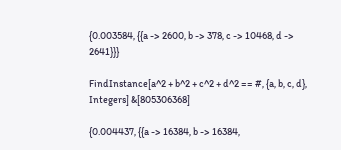{0.003584, {{a -> 2600, b -> 378, c -> 10468, d -> 2641}}}

FindInstance[a^2 + b^2 + c^2 + d^2 == #, {a, b, c, d}, Integers] &[805306368]

{0.004437, {{a -> 16384, b -> 16384,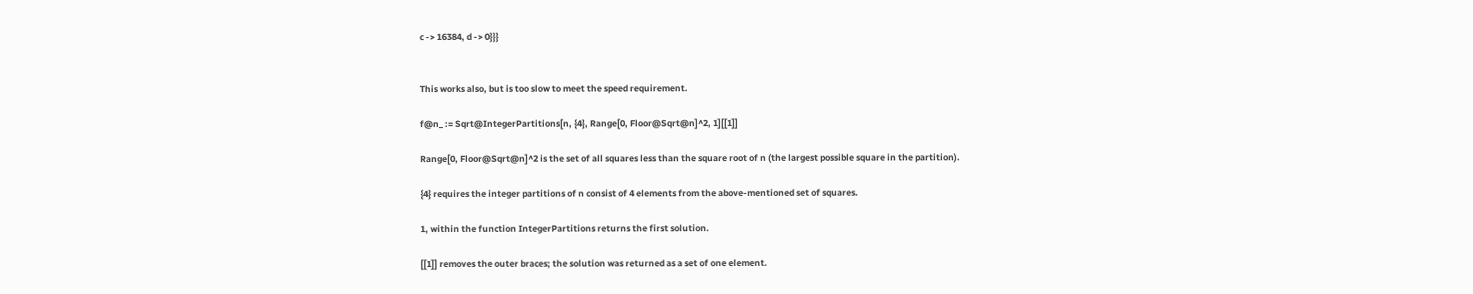c -> 16384, d -> 0}}}


This works also, but is too slow to meet the speed requirement.

f@n_ := Sqrt@IntegerPartitions[n, {4}, Range[0, Floor@Sqrt@n]^2, 1][[1]]

Range[0, Floor@Sqrt@n]^2 is the set of all squares less than the square root of n (the largest possible square in the partition).

{4} requires the integer partitions of n consist of 4 elements from the above-mentioned set of squares.

1, within the function IntegerPartitions returns the first solution.

[[1]] removes the outer braces; the solution was returned as a set of one element.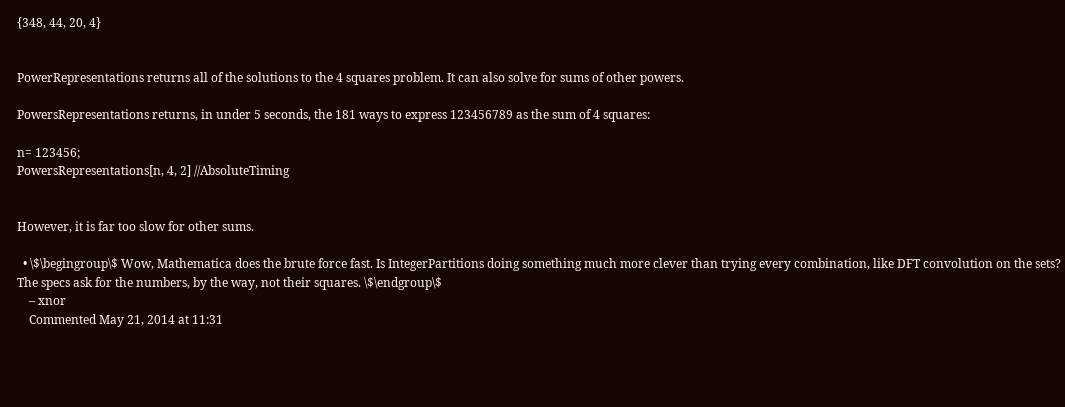{348, 44, 20, 4}


PowerRepresentations returns all of the solutions to the 4 squares problem. It can also solve for sums of other powers.

PowersRepresentations returns, in under 5 seconds, the 181 ways to express 123456789 as the sum of 4 squares:

n= 123456;
PowersRepresentations[n, 4, 2] //AbsoluteTiming


However, it is far too slow for other sums.

  • \$\begingroup\$ Wow, Mathematica does the brute force fast. Is IntegerPartitions doing something much more clever than trying every combination, like DFT convolution on the sets? The specs ask for the numbers, by the way, not their squares. \$\endgroup\$
    – xnor
    Commented May 21, 2014 at 11:31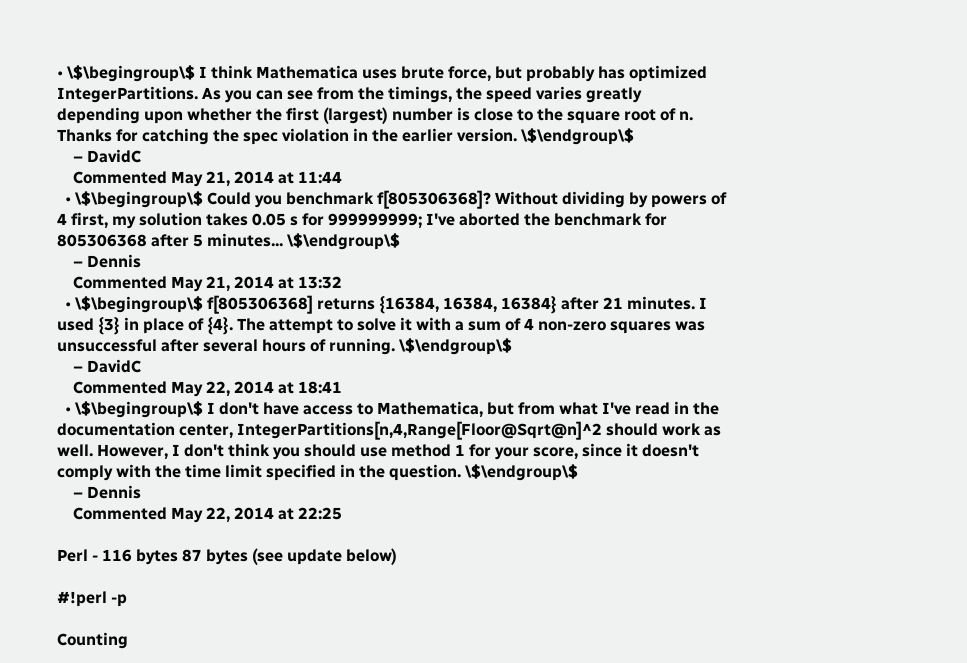• \$\begingroup\$ I think Mathematica uses brute force, but probably has optimized IntegerPartitions. As you can see from the timings, the speed varies greatly depending upon whether the first (largest) number is close to the square root of n. Thanks for catching the spec violation in the earlier version. \$\endgroup\$
    – DavidC
    Commented May 21, 2014 at 11:44
  • \$\begingroup\$ Could you benchmark f[805306368]? Without dividing by powers of 4 first, my solution takes 0.05 s for 999999999; I've aborted the benchmark for 805306368 after 5 minutes... \$\endgroup\$
    – Dennis
    Commented May 21, 2014 at 13:32
  • \$\begingroup\$ f[805306368] returns {16384, 16384, 16384} after 21 minutes. I used {3} in place of {4}. The attempt to solve it with a sum of 4 non-zero squares was unsuccessful after several hours of running. \$\endgroup\$
    – DavidC
    Commented May 22, 2014 at 18:41
  • \$\begingroup\$ I don't have access to Mathematica, but from what I've read in the documentation center, IntegerPartitions[n,4,Range[Floor@Sqrt@n]^2 should work as well. However, I don't think you should use method 1 for your score, since it doesn't comply with the time limit specified in the question. \$\endgroup\$
    – Dennis
    Commented May 22, 2014 at 22:25

Perl - 116 bytes 87 bytes (see update below)

#!perl -p

Counting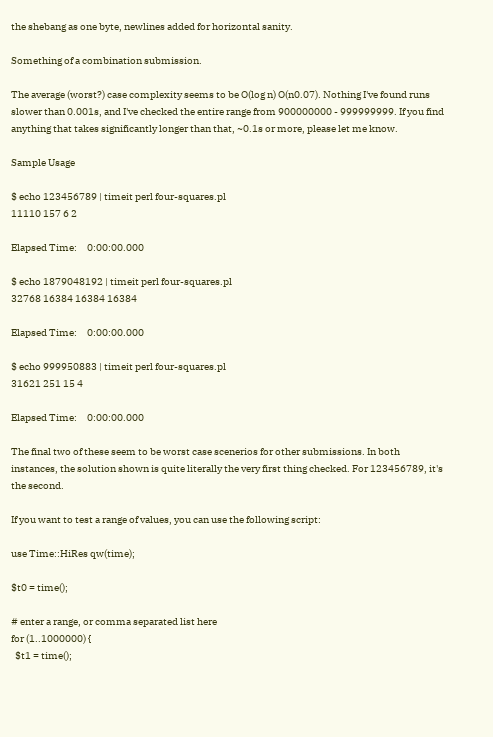the shebang as one byte, newlines added for horizontal sanity.

Something of a combination submission.

The average (worst?) case complexity seems to be O(log n) O(n0.07). Nothing I've found runs slower than 0.001s, and I've checked the entire range from 900000000 - 999999999. If you find anything that takes significantly longer than that, ~0.1s or more, please let me know.

Sample Usage

$ echo 123456789 | timeit perl four-squares.pl
11110 157 6 2

Elapsed Time:     0:00:00.000

$ echo 1879048192 | timeit perl four-squares.pl
32768 16384 16384 16384

Elapsed Time:     0:00:00.000

$ echo 999950883 | timeit perl four-squares.pl
31621 251 15 4

Elapsed Time:     0:00:00.000

The final two of these seem to be worst case scenerios for other submissions. In both instances, the solution shown is quite literally the very first thing checked. For 123456789, it's the second.

If you want to test a range of values, you can use the following script:

use Time::HiRes qw(time);

$t0 = time();

# enter a range, or comma separated list here
for (1..1000000) {
  $t1 = time();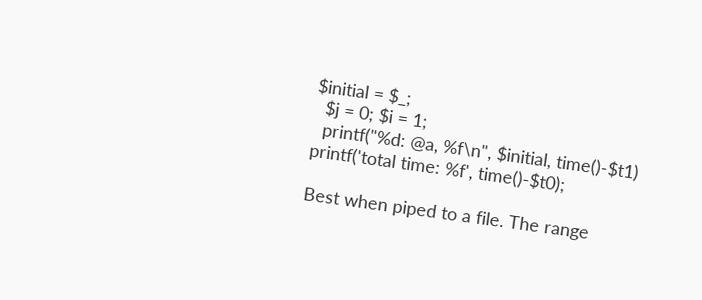$initial = $_;
  $j = 0; $i = 1;
  printf("%d: @a, %f\n", $initial, time()-$t1)
printf('total time: %f', time()-$t0);

Best when piped to a file. The range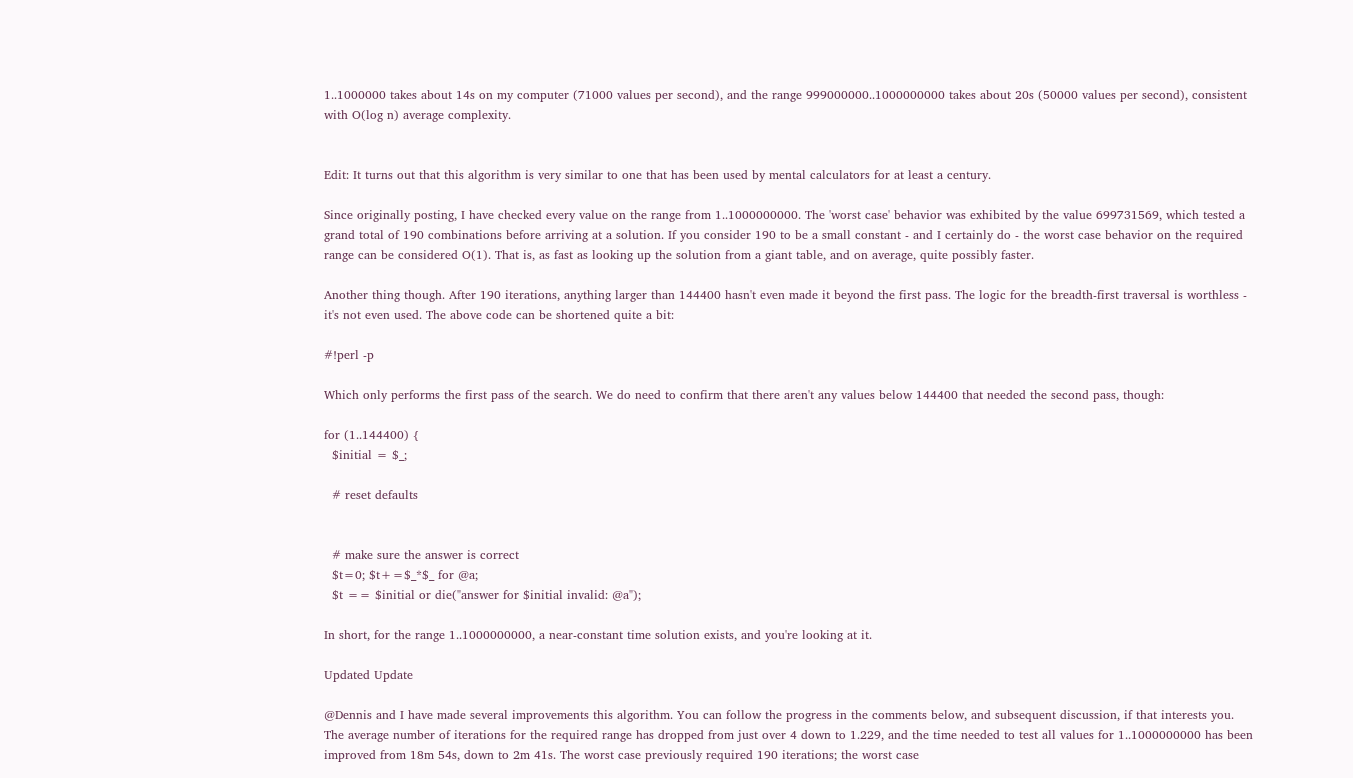1..1000000 takes about 14s on my computer (71000 values per second), and the range 999000000..1000000000 takes about 20s (50000 values per second), consistent with O(log n) average complexity.


Edit: It turns out that this algorithm is very similar to one that has been used by mental calculators for at least a century.

Since originally posting, I have checked every value on the range from 1..1000000000. The 'worst case' behavior was exhibited by the value 699731569, which tested a grand total of 190 combinations before arriving at a solution. If you consider 190 to be a small constant - and I certainly do - the worst case behavior on the required range can be considered O(1). That is, as fast as looking up the solution from a giant table, and on average, quite possibly faster.

Another thing though. After 190 iterations, anything larger than 144400 hasn't even made it beyond the first pass. The logic for the breadth-first traversal is worthless - it's not even used. The above code can be shortened quite a bit:

#!perl -p

Which only performs the first pass of the search. We do need to confirm that there aren't any values below 144400 that needed the second pass, though:

for (1..144400) {
  $initial = $_;

  # reset defaults


  # make sure the answer is correct
  $t=0; $t+=$_*$_ for @a;
  $t == $initial or die("answer for $initial invalid: @a");

In short, for the range 1..1000000000, a near-constant time solution exists, and you're looking at it.

Updated Update

@Dennis and I have made several improvements this algorithm. You can follow the progress in the comments below, and subsequent discussion, if that interests you. The average number of iterations for the required range has dropped from just over 4 down to 1.229, and the time needed to test all values for 1..1000000000 has been improved from 18m 54s, down to 2m 41s. The worst case previously required 190 iterations; the worst case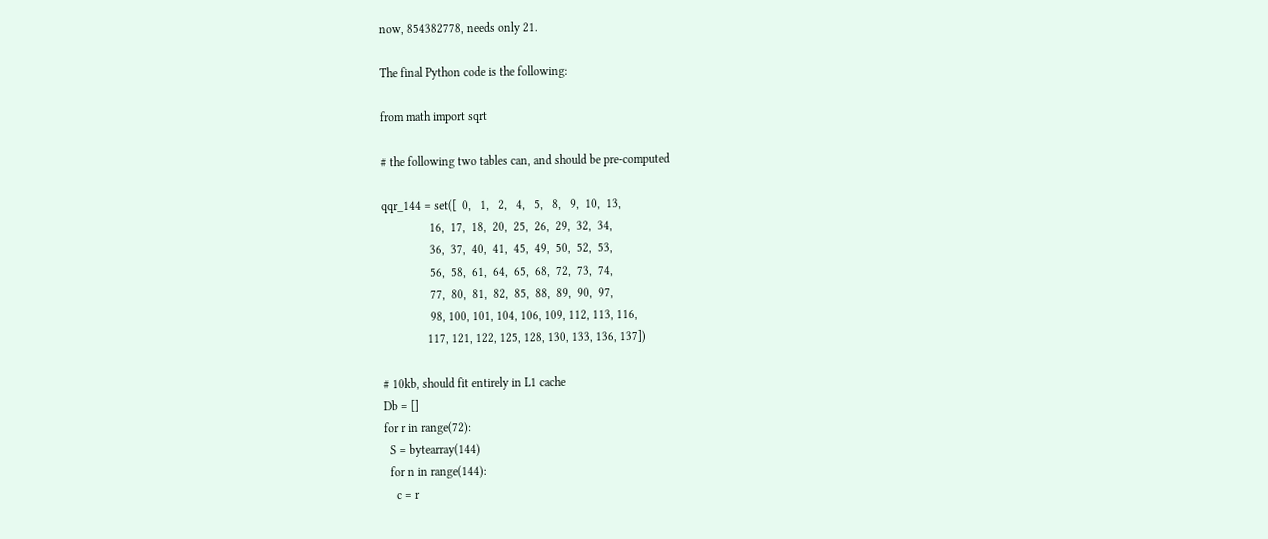now, 854382778, needs only 21.

The final Python code is the following:

from math import sqrt

# the following two tables can, and should be pre-computed

qqr_144 = set([  0,   1,   2,   4,   5,   8,   9,  10,  13,
                16,  17,  18,  20,  25,  26,  29,  32,  34,
                36,  37,  40,  41,  45,  49,  50,  52,  53,
                56,  58,  61,  64,  65,  68,  72,  73,  74,
                77,  80,  81,  82,  85,  88,  89,  90,  97,
                98, 100, 101, 104, 106, 109, 112, 113, 116,
               117, 121, 122, 125, 128, 130, 133, 136, 137])

# 10kb, should fit entirely in L1 cache
Db = []
for r in range(72):
  S = bytearray(144)
  for n in range(144):
    c = r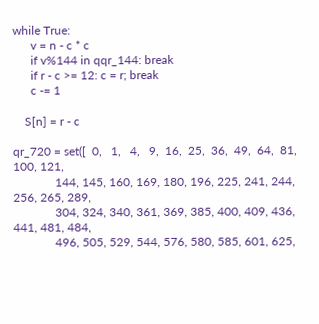while True:
      v = n - c * c
      if v%144 in qqr_144: break
      if r - c >= 12: c = r; break
      c -= 1

    S[n] = r - c

qr_720 = set([  0,   1,   4,   9,  16,  25,  36,  49,  64,  81, 100, 121,
              144, 145, 160, 169, 180, 196, 225, 241, 244, 256, 265, 289,
              304, 324, 340, 361, 369, 385, 400, 409, 436, 441, 481, 484,
              496, 505, 529, 544, 576, 580, 585, 601, 625,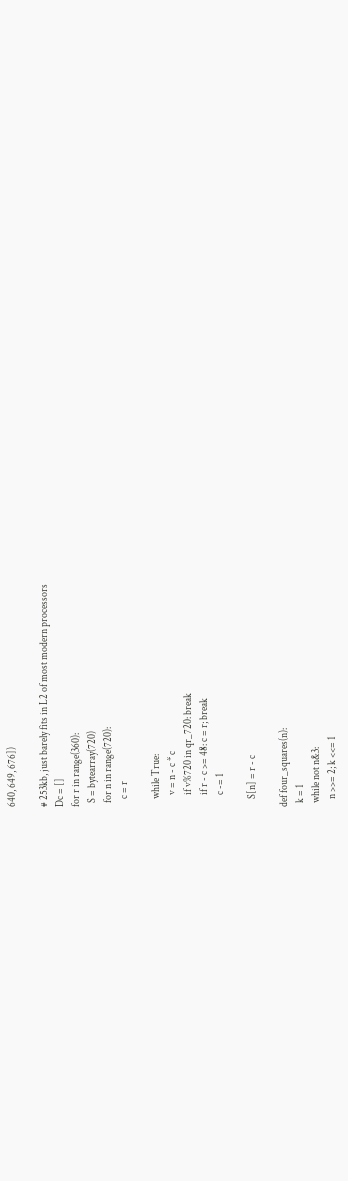640, 649, 676])

# 253kb, just barely fits in L2 of most modern processors
Dc = []
for r in range(360):
  S = bytearray(720)
  for n in range(720):
    c = r

    while True:
      v = n - c * c
      if v%720 in qr_720: break
      if r - c >= 48: c = r; break
      c -= 1

    S[n] = r - c

def four_squares(n):
  k = 1
  while not n&3:
    n >>= 2; k <<= 1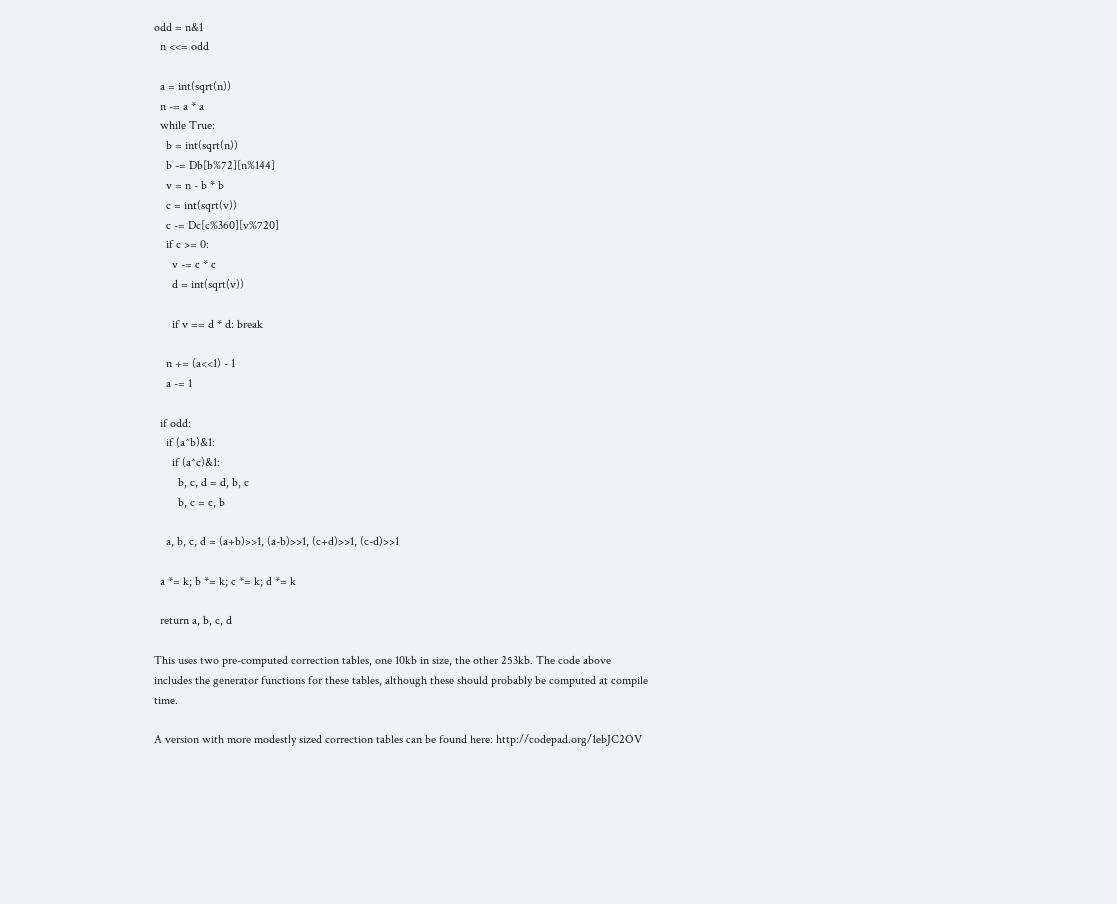odd = n&1
  n <<= odd

  a = int(sqrt(n))
  n -= a * a
  while True:
    b = int(sqrt(n))
    b -= Db[b%72][n%144]
    v = n - b * b
    c = int(sqrt(v))
    c -= Dc[c%360][v%720]
    if c >= 0:
      v -= c * c
      d = int(sqrt(v))

      if v == d * d: break

    n += (a<<1) - 1
    a -= 1

  if odd:
    if (a^b)&1:
      if (a^c)&1:
        b, c, d = d, b, c
        b, c = c, b

    a, b, c, d = (a+b)>>1, (a-b)>>1, (c+d)>>1, (c-d)>>1

  a *= k; b *= k; c *= k; d *= k

  return a, b, c, d

This uses two pre-computed correction tables, one 10kb in size, the other 253kb. The code above includes the generator functions for these tables, although these should probably be computed at compile time.

A version with more modestly sized correction tables can be found here: http://codepad.org/1ebJC2OV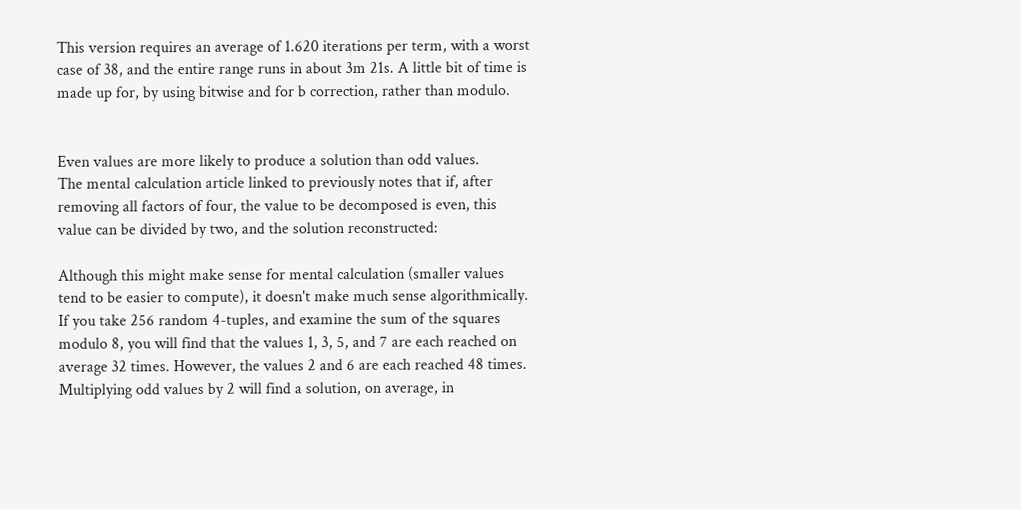This version requires an average of 1.620 iterations per term, with a worst case of 38, and the entire range runs in about 3m 21s. A little bit of time is made up for, by using bitwise and for b correction, rather than modulo.


Even values are more likely to produce a solution than odd values.
The mental calculation article linked to previously notes that if, after removing all factors of four, the value to be decomposed is even, this value can be divided by two, and the solution reconstructed:

Although this might make sense for mental calculation (smaller values tend to be easier to compute), it doesn't make much sense algorithmically. If you take 256 random 4-tuples, and examine the sum of the squares modulo 8, you will find that the values 1, 3, 5, and 7 are each reached on average 32 times. However, the values 2 and 6 are each reached 48 times. Multiplying odd values by 2 will find a solution, on average, in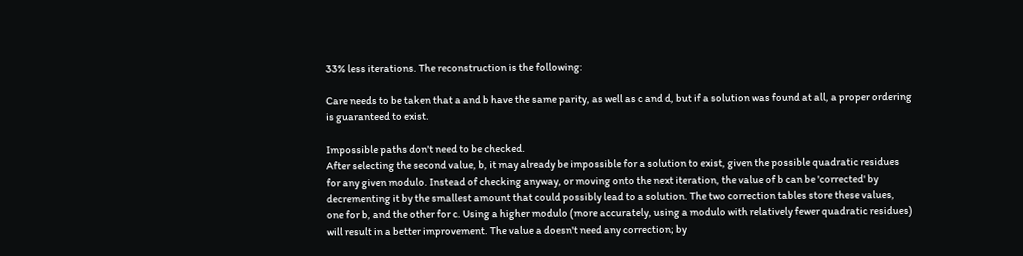33% less iterations. The reconstruction is the following:

Care needs to be taken that a and b have the same parity, as well as c and d, but if a solution was found at all, a proper ordering is guaranteed to exist.

Impossible paths don't need to be checked.
After selecting the second value, b, it may already be impossible for a solution to exist, given the possible quadratic residues for any given modulo. Instead of checking anyway, or moving onto the next iteration, the value of b can be 'corrected' by decrementing it by the smallest amount that could possibly lead to a solution. The two correction tables store these values, one for b, and the other for c. Using a higher modulo (more accurately, using a modulo with relatively fewer quadratic residues) will result in a better improvement. The value a doesn't need any correction; by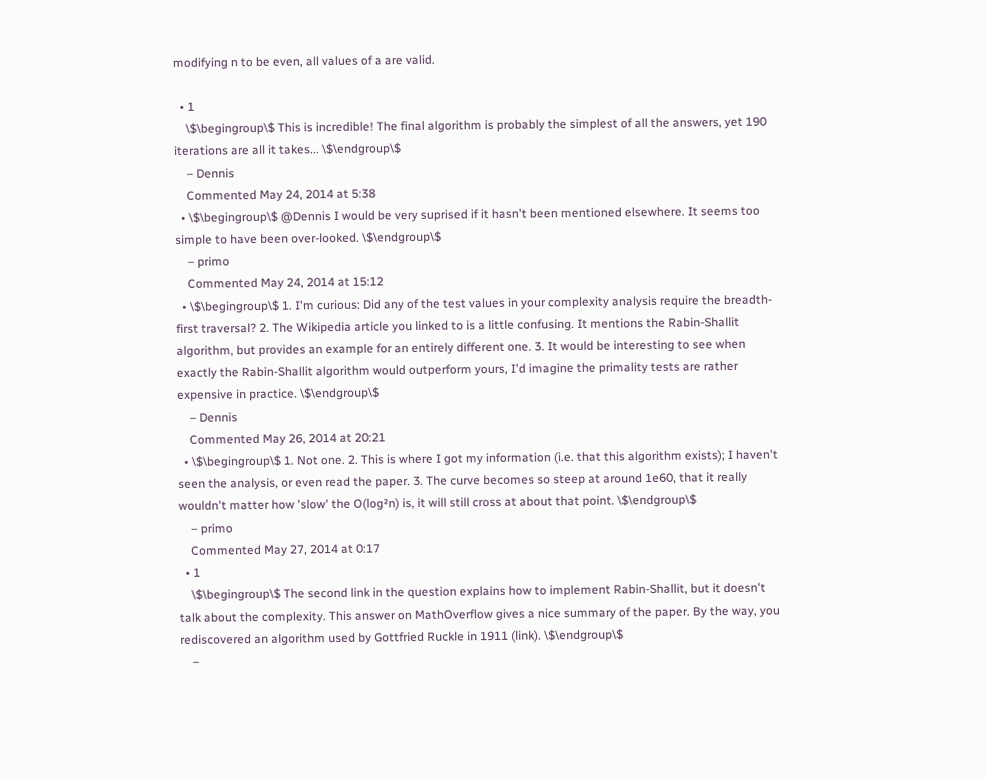modifying n to be even, all values of a are valid.

  • 1
    \$\begingroup\$ This is incredible! The final algorithm is probably the simplest of all the answers, yet 190 iterations are all it takes... \$\endgroup\$
    – Dennis
    Commented May 24, 2014 at 5:38
  • \$\begingroup\$ @Dennis I would be very suprised if it hasn't been mentioned elsewhere. It seems too simple to have been over-looked. \$\endgroup\$
    – primo
    Commented May 24, 2014 at 15:12
  • \$\begingroup\$ 1. I'm curious: Did any of the test values in your complexity analysis require the breadth-first traversal? 2. The Wikipedia article you linked to is a little confusing. It mentions the Rabin-Shallit algorithm, but provides an example for an entirely different one. 3. It would be interesting to see when exactly the Rabin-Shallit algorithm would outperform yours, I'd imagine the primality tests are rather expensive in practice. \$\endgroup\$
    – Dennis
    Commented May 26, 2014 at 20:21
  • \$\begingroup\$ 1. Not one. 2. This is where I got my information (i.e. that this algorithm exists); I haven't seen the analysis, or even read the paper. 3. The curve becomes so steep at around 1e60, that it really wouldn't matter how 'slow' the O(log²n) is, it will still cross at about that point. \$\endgroup\$
    – primo
    Commented May 27, 2014 at 0:17
  • 1
    \$\begingroup\$ The second link in the question explains how to implement Rabin-Shallit, but it doesn't talk about the complexity. This answer on MathOverflow gives a nice summary of the paper. By the way, you rediscovered an algorithm used by Gottfried Ruckle in 1911 (link). \$\endgroup\$
    –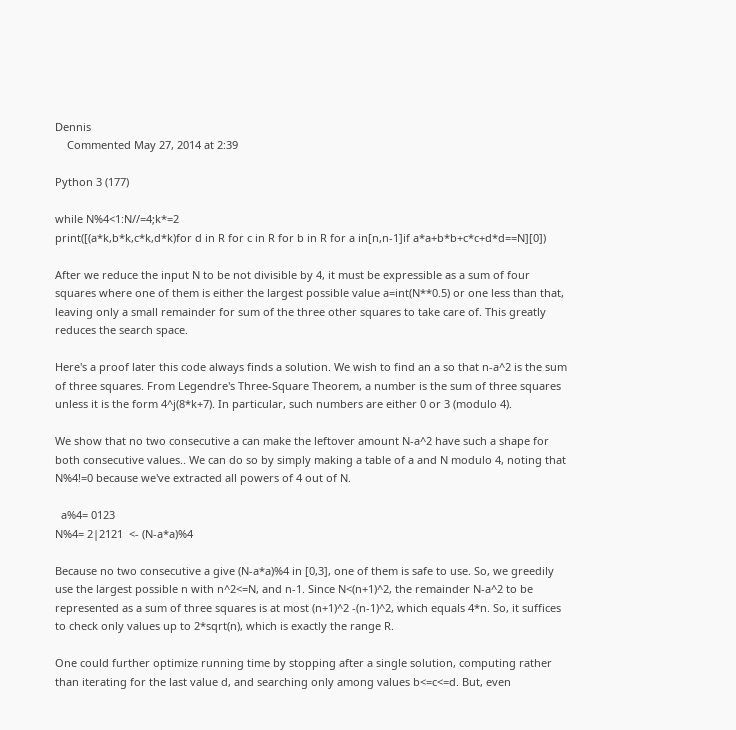Dennis
    Commented May 27, 2014 at 2:39

Python 3 (177)

while N%4<1:N//=4;k*=2
print([(a*k,b*k,c*k,d*k)for d in R for c in R for b in R for a in[n,n-1]if a*a+b*b+c*c+d*d==N][0])

After we reduce the input N to be not divisible by 4, it must be expressible as a sum of four squares where one of them is either the largest possible value a=int(N**0.5) or one less than that, leaving only a small remainder for sum of the three other squares to take care of. This greatly reduces the search space.

Here's a proof later this code always finds a solution. We wish to find an a so that n-a^2 is the sum of three squares. From Legendre's Three-Square Theorem, a number is the sum of three squares unless it is the form 4^j(8*k+7). In particular, such numbers are either 0 or 3 (modulo 4).

We show that no two consecutive a can make the leftover amount N-a^2 have such a shape for both consecutive values.. We can do so by simply making a table of a and N modulo 4, noting that N%4!=0 because we've extracted all powers of 4 out of N.

  a%4= 0123
N%4= 2|2121  <- (N-a*a)%4

Because no two consecutive a give (N-a*a)%4 in [0,3], one of them is safe to use. So, we greedily use the largest possible n with n^2<=N, and n-1. Since N<(n+1)^2, the remainder N-a^2 to be represented as a sum of three squares is at most (n+1)^2 -(n-1)^2, which equals 4*n. So, it suffices to check only values up to 2*sqrt(n), which is exactly the range R.

One could further optimize running time by stopping after a single solution, computing rather than iterating for the last value d, and searching only among values b<=c<=d. But, even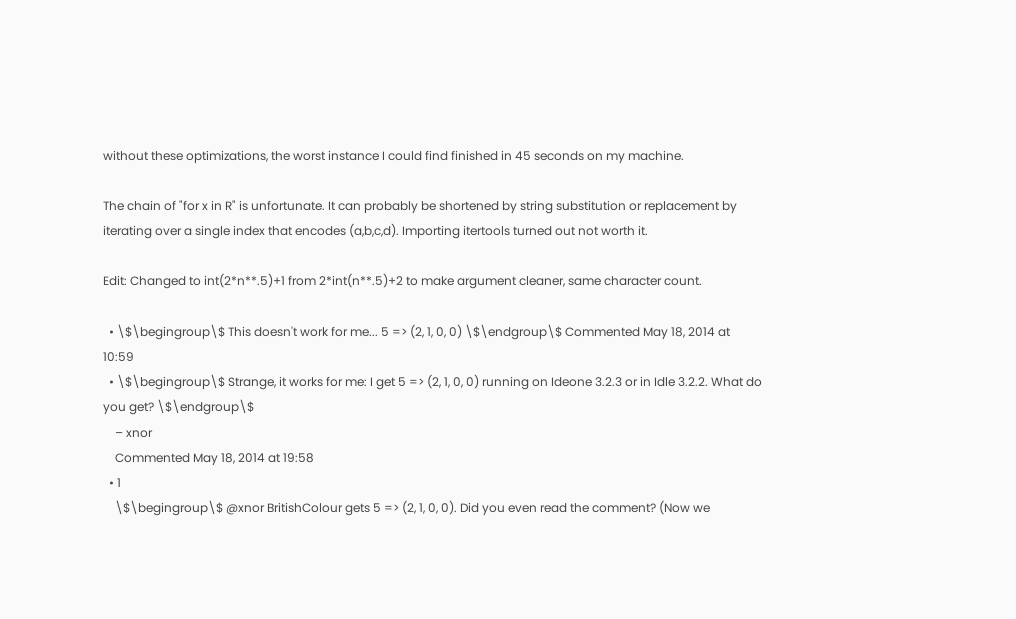without these optimizations, the worst instance I could find finished in 45 seconds on my machine.

The chain of "for x in R" is unfortunate. It can probably be shortened by string substitution or replacement by iterating over a single index that encodes (a,b,c,d). Importing itertools turned out not worth it.

Edit: Changed to int(2*n**.5)+1 from 2*int(n**.5)+2 to make argument cleaner, same character count.

  • \$\begingroup\$ This doesn't work for me... 5 => (2, 1, 0, 0) \$\endgroup\$ Commented May 18, 2014 at 10:59
  • \$\begingroup\$ Strange, it works for me: I get 5 => (2, 1, 0, 0) running on Ideone 3.2.3 or in Idle 3.2.2. What do you get? \$\endgroup\$
    – xnor
    Commented May 18, 2014 at 19:58
  • 1
    \$\begingroup\$ @xnor BritishColour gets 5 => (2, 1, 0, 0). Did you even read the comment? (Now we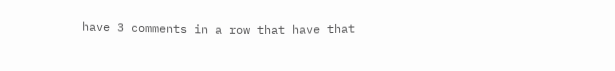have 3 comments in a row that have that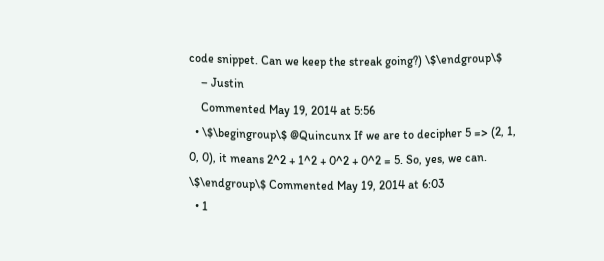code snippet. Can we keep the streak going?) \$\endgroup\$
    – Justin
    Commented May 19, 2014 at 5:56
  • \$\begingroup\$ @Quincunx If we are to decipher 5 => (2, 1, 0, 0), it means 2^2 + 1^2 + 0^2 + 0^2 = 5. So, yes, we can. \$\endgroup\$ Commented May 19, 2014 at 6:03
  • 1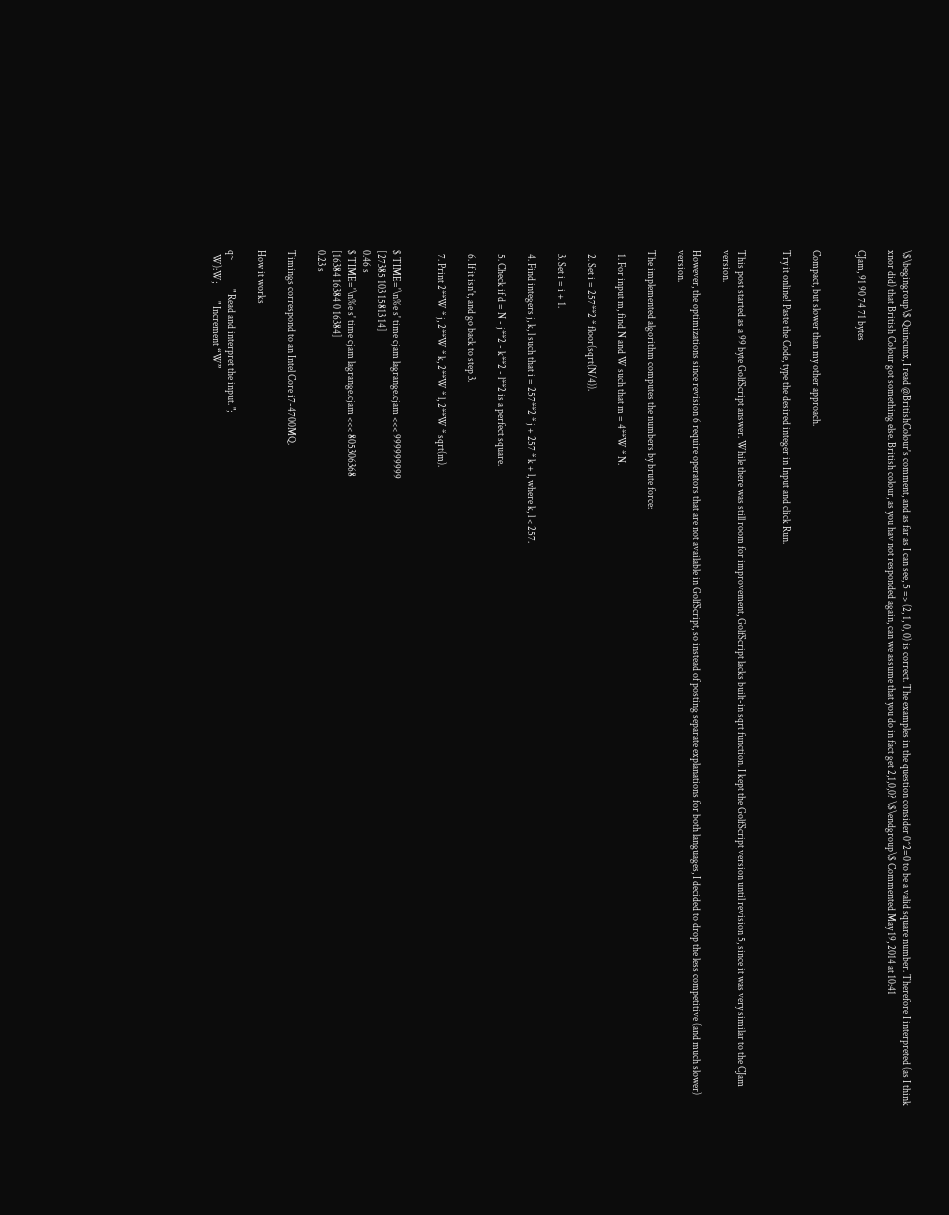\$\begingroup\$ Quincunx, I read @BritishColour's comment, and as far as I can see, 5 => (2, 1, 0, 0) is correct. The examples in the question consider 0^2=0 to be a valid square number. Therefore I interpreted (as I think xnor did) that British Colour got something else. British colour, as you hav not responded again, can we assume that you do in fact get 2,1,0,0? \$\endgroup\$ Commented May 19, 2014 at 10:41

CJam, 91 90 74 71 bytes


Compact, but slower than my other approach.

Try it online! Paste the Code, type the desired integer in Input and click Run.


This post started as a 99 byte GolfScript answer. While there was still room for improvement, GolfScript lacks built-in sqrt function. I kept the GolfScript version until revision 5, since it was very similar to the CJam version.

However, the optimizations since revision 6 require operators that are not available in GolfScript, so instead of posting separate explanations for both languages, I decided to drop the less competitive (and much slower) version.

The implemented algorithm computes the numbers by brute force:

  1. For input m, find N and W such that m = 4**W * N.

  2. Set i = 257**2 * floor(sqrt(N/4)).

  3. Set i = i + 1.

  4. Find integers j, k, l such that i = 257**2 * j + 257 * k + l, where k, l < 257.

  5. Check if d = N - j**2 - k**2 - l**2 is a perfect square.

  6. If it isn't, and go back to step 3.

  7. Print 2**W * j, 2**W * k, 2**W * l, 2**W * sqrt(m).


$ TIME='\n%e s' time cjam lagrange.cjam <<< 999999999
[27385 103 15813 14]
0.46 s
$ TIME='\n%e s' time cjam lagrange.cjam <<< 805306368
[16384 16384 0 16384]
0.23 s

Timings correspond to an Intel Core i7-4700MQ.

How it works

q~              " Read and interpret the input. ";
  W):W;         " Increment “W”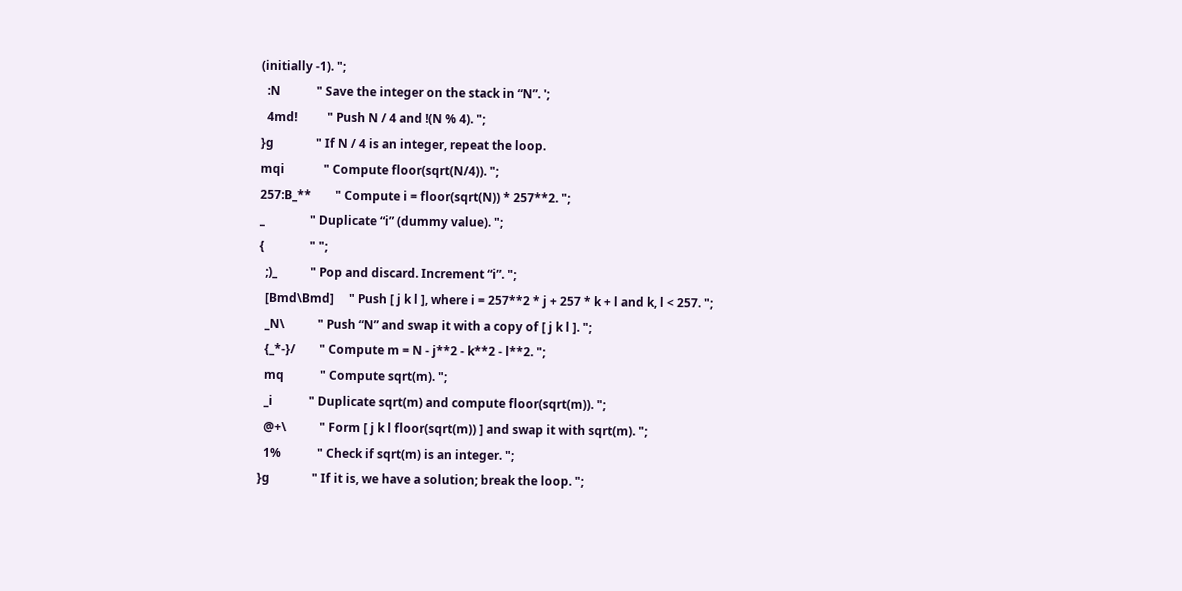(initially -1). ";
  :N            " Save the integer on the stack in “N”. ';
  4md!          " Push N / 4 and !(N % 4). ";
}g              " If N / 4 is an integer, repeat the loop.
mqi             " Compute floor(sqrt(N/4)). ";
257:B_**        " Compute i = floor(sqrt(N)) * 257**2. ";
_               " Duplicate “i” (dummy value). ";
{               " ";
  ;)_           " Pop and discard. Increment “i”. ";
  [Bmd\Bmd]     " Push [ j k l ], where i = 257**2 * j + 257 * k + l and k, l < 257. ";
  _N\           " Push “N” and swap it with a copy of [ j k l ]. ";
  {_*-}/        " Compute m = N - j**2 - k**2 - l**2. ";
  mq            " Compute sqrt(m). ";
  _i            " Duplicate sqrt(m) and compute floor(sqrt(m)). ";
  @+\           " Form [ j k l floor(sqrt(m)) ] and swap it with sqrt(m). ";
  1%            " Check if sqrt(m) is an integer. ";
}g              " If it is, we have a solution; break the loop. ";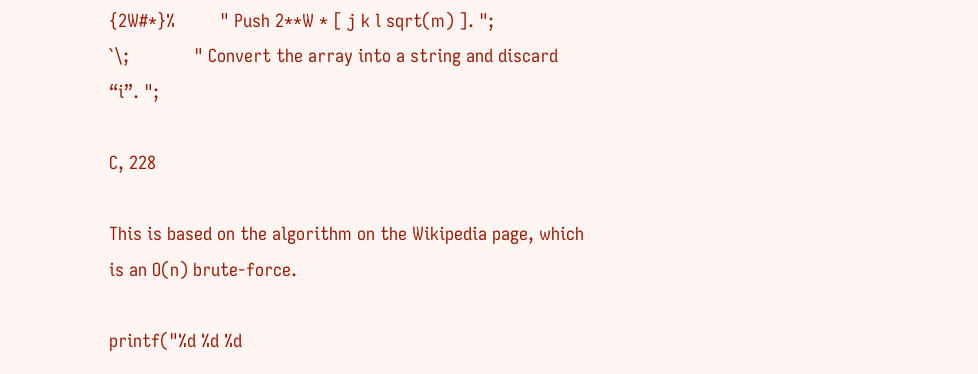{2W#*}%         " Push 2**W * [ j k l sqrt(m) ]. ";
`\;             " Convert the array into a string and discard “i”. ";

C, 228

This is based on the algorithm on the Wikipedia page, which is an O(n) brute-force.

printf("%d %d %d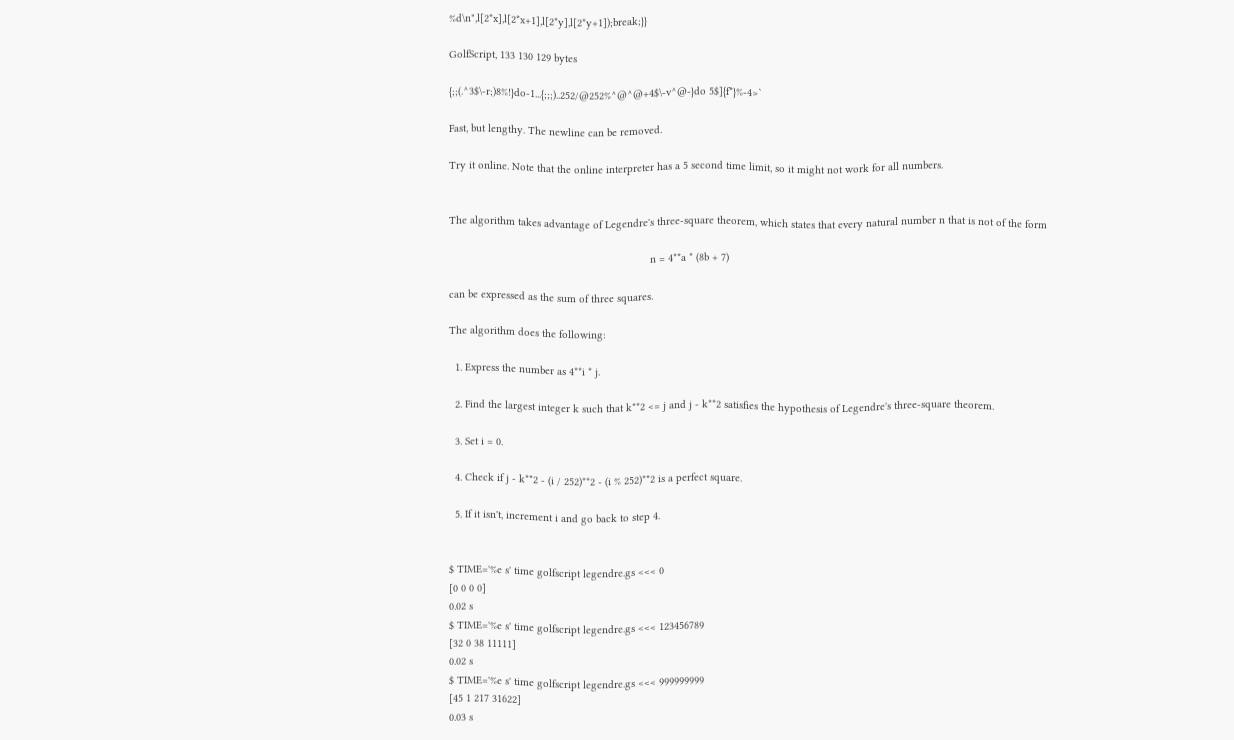%d\n",l[2*x],l[2*x+1],l[2*y],l[2*y+1]);break;}}

GolfScript, 133 130 129 bytes

{;;(.^3$\-r;)8%!}do-1...{;;;)..252/@252%^@^@+4$\-v^@-}do 5$]{f*}%-4>`

Fast, but lengthy. The newline can be removed.

Try it online. Note that the online interpreter has a 5 second time limit, so it might not work for all numbers.


The algorithm takes advantage of Legendre's three-square theorem, which states that every natural number n that is not of the form

                                                                   n = 4**a * (8b + 7)

can be expressed as the sum of three squares.

The algorithm does the following:

  1. Express the number as 4**i * j.

  2. Find the largest integer k such that k**2 <= j and j - k**2 satisfies the hypothesis of Legendre's three-square theorem.

  3. Set i = 0.

  4. Check if j - k**2 - (i / 252)**2 - (i % 252)**2 is a perfect square.

  5. If it isn't, increment i and go back to step 4.


$ TIME='%e s' time golfscript legendre.gs <<< 0
[0 0 0 0]
0.02 s
$ TIME='%e s' time golfscript legendre.gs <<< 123456789
[32 0 38 11111]
0.02 s
$ TIME='%e s' time golfscript legendre.gs <<< 999999999
[45 1 217 31622]
0.03 s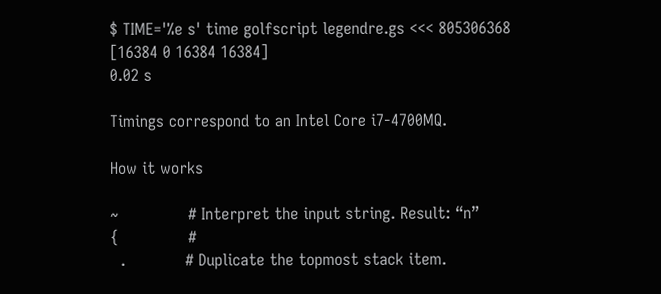$ TIME='%e s' time golfscript legendre.gs <<< 805306368
[16384 0 16384 16384]
0.02 s

Timings correspond to an Intel Core i7-4700MQ.

How it works

~              # Interpret the input string. Result: “n”
{              #
  .            # Duplicate the topmost stack item.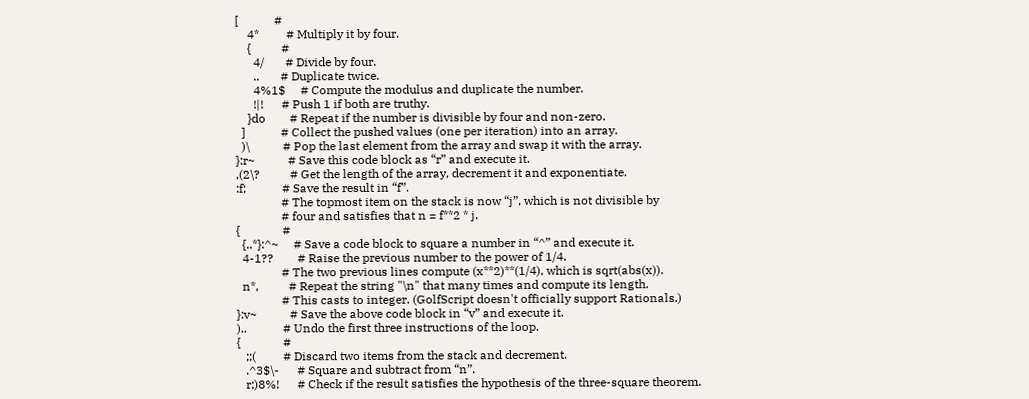[            #
    4*         # Multiply it by four.
    {          #
      4/       # Divide by four.
      ..       # Duplicate twice.
      4%1$     # Compute the modulus and duplicate the number.
      !|!      # Push 1 if both are truthy.
    }do        # Repeat if the number is divisible by four and non-zero.
  ]            # Collect the pushed values (one per iteration) into an array.
  )\           # Pop the last element from the array and swap it with the array.
}:r~           # Save this code block as “r” and execute it.
,(2\?          # Get the length of the array, decrement it and exponentiate.
:f;            # Save the result in “f”.
               # The topmost item on the stack is now “j”, which is not divisible by
               # four and satisfies that n = f**2 * j.
{              #
  {..*}:^~     # Save a code block to square a number in “^” and execute it.
  4-1??        # Raise the previous number to the power of 1/4.
               # The two previous lines compute (x**2)**(1/4), which is sqrt(abs(x)).
  n*,          # Repeat the string "\n" that many times and compute its length.
               # This casts to integer. (GolfScript doesn't officially support Rationals.)
}:v~           # Save the above code block in “v” and execute it.
)..            # Undo the first three instructions of the loop.
{              #
   ;;(         # Discard two items from the stack and decrement.
   .^3$\-      # Square and subtract from “n”.
   r;)8%!      # Check if the result satisfies the hypothesis of the three-square theorem.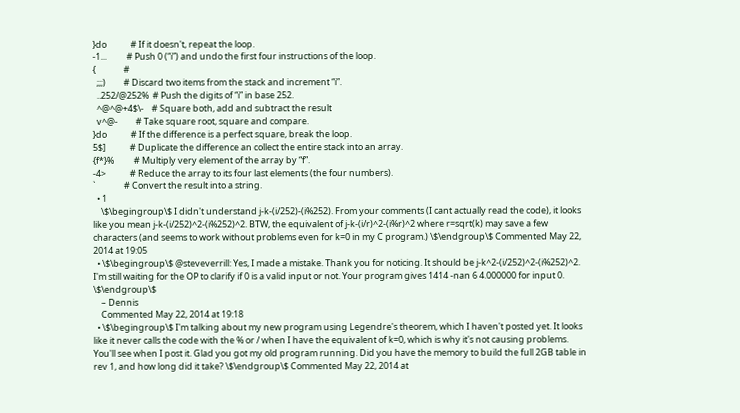}do            # If it doesn't, repeat the loop.
-1...          # Push 0 (“i”) and undo the first four instructions of the loop.
{              #
  ;;;)         # Discard two items from the stack and increment “i”.
  ..252/@252%  # Push the digits of “i” in base 252.
  ^@^@+4$\-    # Square both, add and subtract the result
  v^@-         # Take square root, square and compare.
}do            # If the difference is a perfect square, break the loop.
5$]            # Duplicate the difference an collect the entire stack into an array.
{f*}%          # Multiply very element of the array by “f”.
-4>            # Reduce the array to its four last elements (the four numbers).
`              # Convert the result into a string.
  • 1
    \$\begingroup\$ I didn't understand j-k-(i/252)-(i%252). From your comments (I cant actually read the code), it looks like you mean j-k-(i/252)^2-(i%252)^2. BTW, the equivalent of j-k-(i/r)^2-(i%r)^2 where r=sqrt(k) may save a few characters (and seems to work without problems even for k=0 in my C program.) \$\endgroup\$ Commented May 22, 2014 at 19:05
  • \$\begingroup\$ @steveverrill: Yes, I made a mistake. Thank you for noticing. It should be j-k^2-(i/252)^2-(i%252)^2. I'm still waiting for the OP to clarify if 0 is a valid input or not. Your program gives 1414 -nan 6 4.000000 for input 0. \$\endgroup\$
    – Dennis
    Commented May 22, 2014 at 19:18
  • \$\begingroup\$ I'm talking about my new program using Legendre's theorem, which I haven't posted yet. It looks like it never calls the code with the % or / when I have the equivalent of k=0, which is why it's not causing problems. You'll see when I post it. Glad you got my old program running. Did you have the memory to build the full 2GB table in rev 1, and how long did it take? \$\endgroup\$ Commented May 22, 2014 at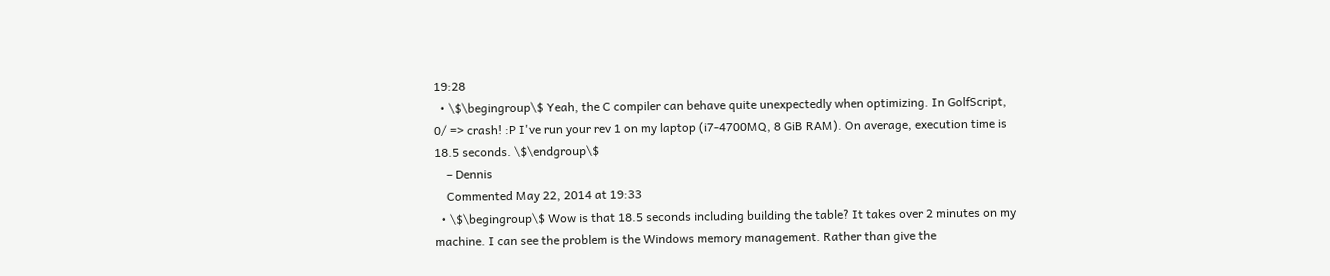19:28
  • \$\begingroup\$ Yeah, the C compiler can behave quite unexpectedly when optimizing. In GolfScript, 0/ => crash! :P I've run your rev 1 on my laptop (i7-4700MQ, 8 GiB RAM). On average, execution time is 18.5 seconds. \$\endgroup\$
    – Dennis
    Commented May 22, 2014 at 19:33
  • \$\begingroup\$ Wow is that 18.5 seconds including building the table? It takes over 2 minutes on my machine. I can see the problem is the Windows memory management. Rather than give the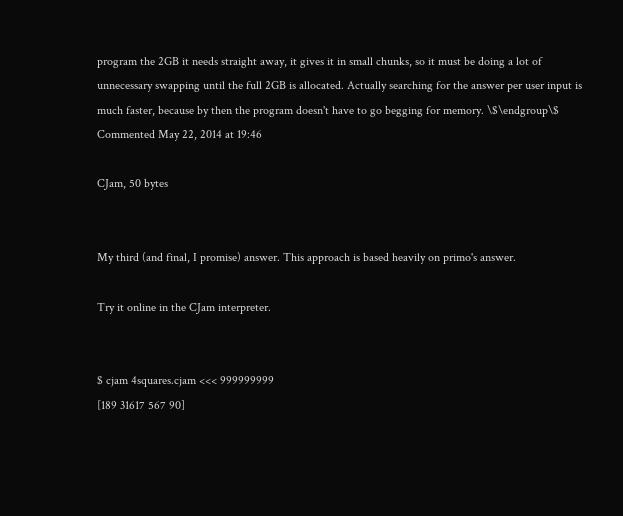program the 2GB it needs straight away, it gives it in small chunks, so it must be doing a lot of unnecessary swapping until the full 2GB is allocated. Actually searching for the answer per user input is much faster, because by then the program doesn't have to go begging for memory. \$\endgroup\$ Commented May 22, 2014 at 19:46

CJam, 50 bytes


My third (and final, I promise) answer. This approach is based heavily on primo's answer.

Try it online in the CJam interpreter.


$ cjam 4squares.cjam <<< 999999999
[189 31617 567 90]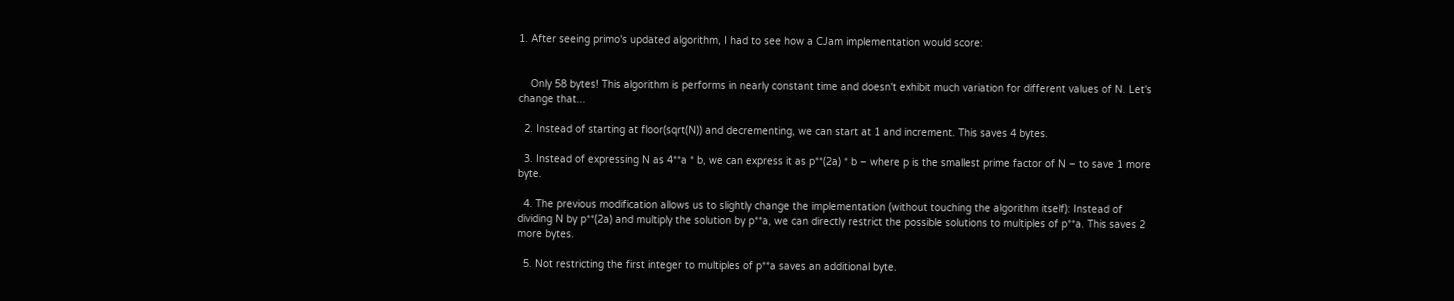1. After seeing primo's updated algorithm, I had to see how a CJam implementation would score:


    Only 58 bytes! This algorithm is performs in nearly constant time and doesn't exhibit much variation for different values of N. Let's change that...

  2. Instead of starting at floor(sqrt(N)) and decrementing, we can start at 1 and increment. This saves 4 bytes.

  3. Instead of expressing N as 4**a * b, we can express it as p**(2a) * b – where p is the smallest prime factor of N – to save 1 more byte.

  4. The previous modification allows us to slightly change the implementation (without touching the algorithm itself): Instead of dividing N by p**(2a) and multiply the solution by p**a, we can directly restrict the possible solutions to multiples of p**a. This saves 2 more bytes.

  5. Not restricting the first integer to multiples of p**a saves an additional byte.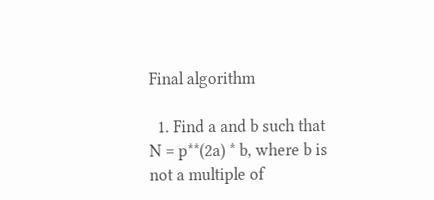Final algorithm

  1. Find a and b such that N = p**(2a) * b, where b is not a multiple of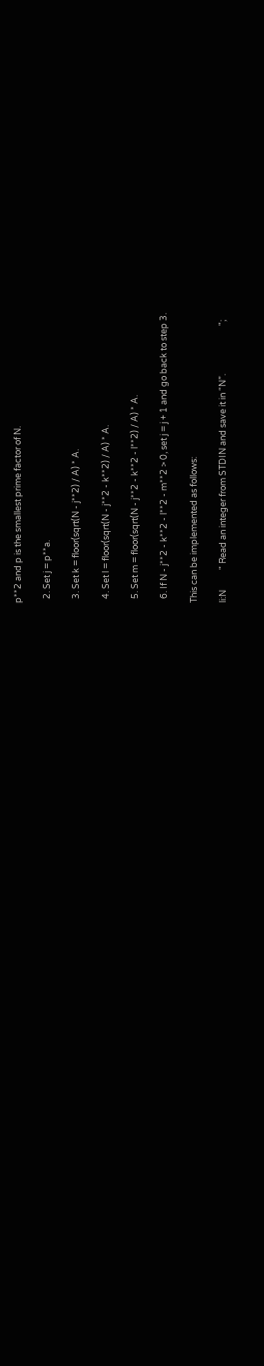p**2 and p is the smallest prime factor of N.

  2. Set j = p**a.

  3. Set k = floor(sqrt(N - j**2) / A) * A.

  4. Set l = floor(sqrt(N - j**2 - k**2) / A) * A.

  5. Set m = floor(sqrt(N - j**2 - k**2 - l**2) / A) * A.

  6. If N - j**2 - k**2 - l**2 - m**2 > 0, set j = j + 1 and go back to step 3.

This can be implemented as follows:

li:N          " Read an integer from STDIN and save it in “N”.                        ";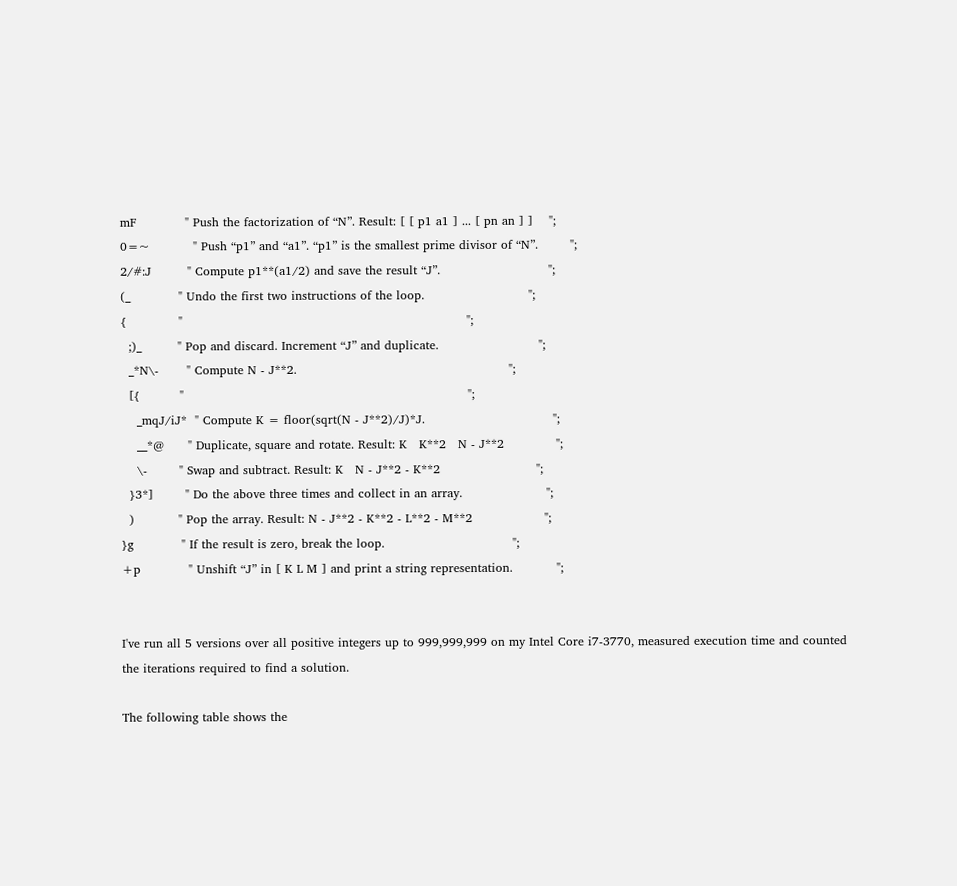mF            " Push the factorization of “N”. Result: [ [ p1 a1 ] ... [ pn an ] ]    ";
0=~           " Push “p1” and “a1”. “p1” is the smallest prime divisor of “N”.        ";
2/#:J         " Compute p1**(a1/2) and save the result “J”.                           ";
(_            " Undo the first two instructions of the loop.                          ";
{             "                                                                       ";
  ;)_         " Pop and discard. Increment “J” and duplicate.                         ";
  _*N\-       " Compute N - J**2.                                                     ";
  [{          "                                                                       ";
    _mqJ/iJ*  " Compute K = floor(sqrt(N - J**2)/J)*J.                                ";
    __*@      " Duplicate, square and rotate. Result: K   K**2   N - J**2             ";
    \-        " Swap and subtract. Result: K   N - J**2 - K**2                        ";
  }3*]        " Do the above three times and collect in an array.                     ";
  )           " Pop the array. Result: N - J**2 - K**2 - L**2 - M**2                  ";
}g            " If the result is zero, break the loop.                                ";
+p            " Unshift “J” in [ K L M ] and print a string representation.           ";


I've run all 5 versions over all positive integers up to 999,999,999 on my Intel Core i7-3770, measured execution time and counted the iterations required to find a solution.

The following table shows the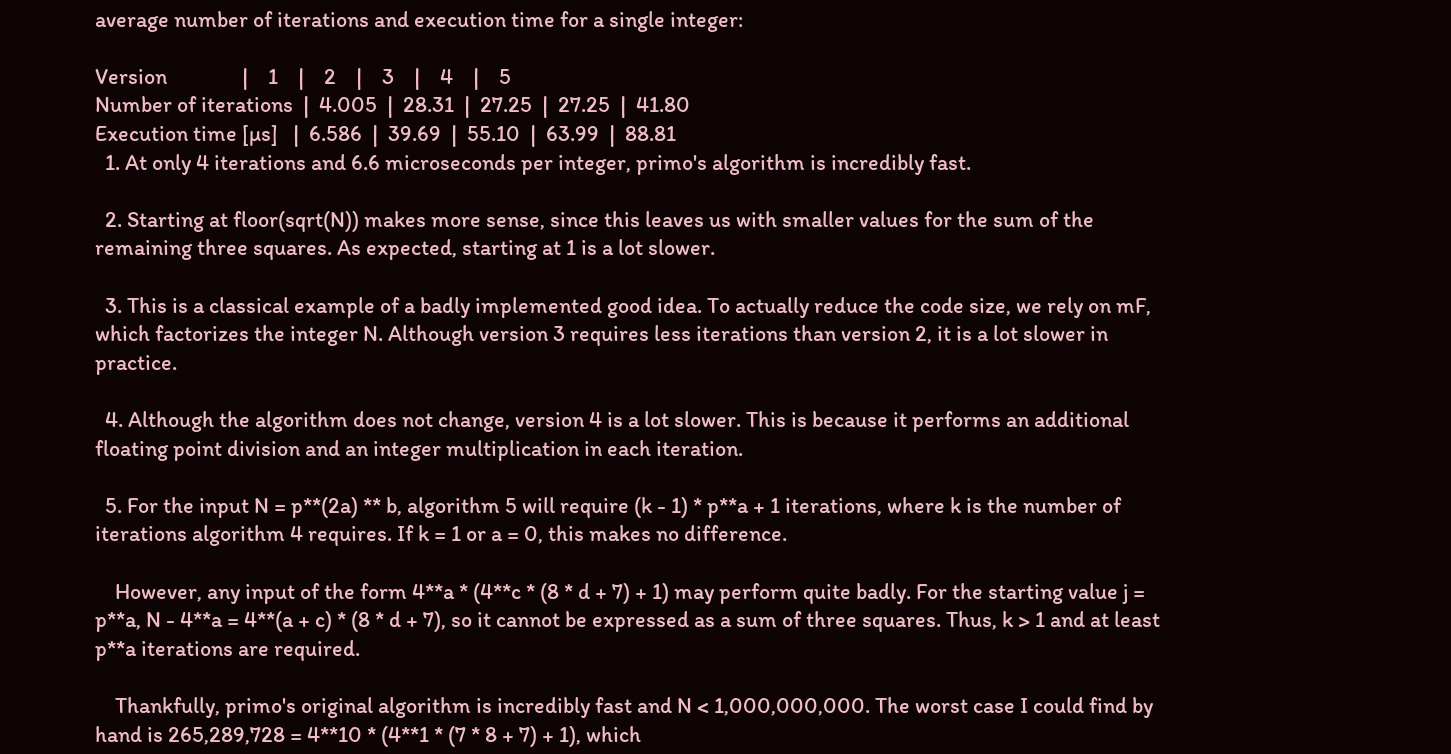average number of iterations and execution time for a single integer:

Version               |    1    |    2    |    3    |    4    |    5
Number of iterations  |  4.005  |  28.31  |  27.25  |  27.25  |  41.80
Execution time [µs]   |  6.586  |  39.69  |  55.10  |  63.99  |  88.81
  1. At only 4 iterations and 6.6 microseconds per integer, primo's algorithm is incredibly fast.

  2. Starting at floor(sqrt(N)) makes more sense, since this leaves us with smaller values for the sum of the remaining three squares. As expected, starting at 1 is a lot slower.

  3. This is a classical example of a badly implemented good idea. To actually reduce the code size, we rely on mF, which factorizes the integer N. Although version 3 requires less iterations than version 2, it is a lot slower in practice.

  4. Although the algorithm does not change, version 4 is a lot slower. This is because it performs an additional floating point division and an integer multiplication in each iteration.

  5. For the input N = p**(2a) ** b, algorithm 5 will require (k - 1) * p**a + 1 iterations, where k is the number of iterations algorithm 4 requires. If k = 1 or a = 0, this makes no difference.

    However, any input of the form 4**a * (4**c * (8 * d + 7) + 1) may perform quite badly. For the starting value j = p**a, N - 4**a = 4**(a + c) * (8 * d + 7), so it cannot be expressed as a sum of three squares. Thus, k > 1 and at least p**a iterations are required.

    Thankfully, primo's original algorithm is incredibly fast and N < 1,000,000,000. The worst case I could find by hand is 265,289,728 = 4**10 * (4**1 * (7 * 8 + 7) + 1), which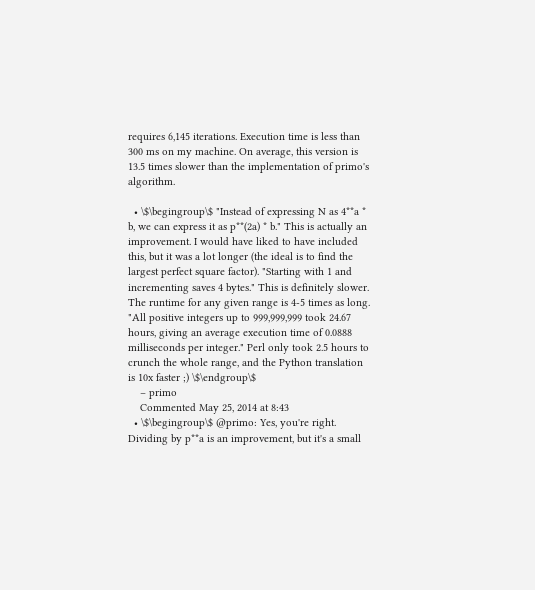requires 6,145 iterations. Execution time is less than 300 ms on my machine. On average, this version is 13.5 times slower than the implementation of primo's algorithm.

  • \$\begingroup\$ "Instead of expressing N as 4**a * b, we can express it as p**(2a) * b." This is actually an improvement. I would have liked to have included this, but it was a lot longer (the ideal is to find the largest perfect square factor). "Starting with 1 and incrementing saves 4 bytes." This is definitely slower. The runtime for any given range is 4-5 times as long. "All positive integers up to 999,999,999 took 24.67 hours, giving an average execution time of 0.0888 milliseconds per integer." Perl only took 2.5 hours to crunch the whole range, and the Python translation is 10x faster ;) \$\endgroup\$
    – primo
    Commented May 25, 2014 at 8:43
  • \$\begingroup\$ @primo: Yes, you're right. Dividing by p**a is an improvement, but it's a small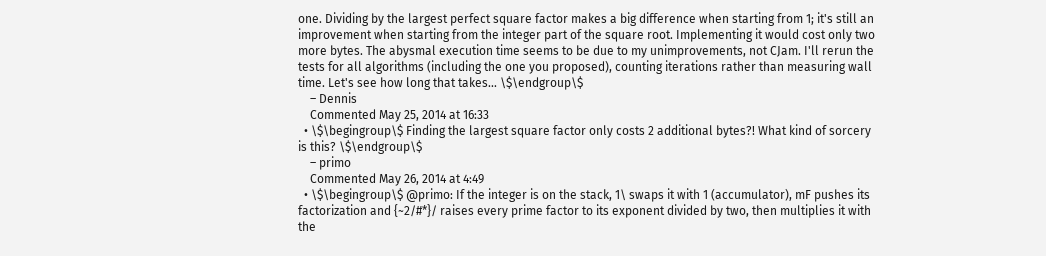one. Dividing by the largest perfect square factor makes a big difference when starting from 1; it's still an improvement when starting from the integer part of the square root. Implementing it would cost only two more bytes. The abysmal execution time seems to be due to my unimprovements, not CJam. I'll rerun the tests for all algorithms (including the one you proposed), counting iterations rather than measuring wall time. Let's see how long that takes... \$\endgroup\$
    – Dennis
    Commented May 25, 2014 at 16:33
  • \$\begingroup\$ Finding the largest square factor only costs 2 additional bytes?! What kind of sorcery is this? \$\endgroup\$
    – primo
    Commented May 26, 2014 at 4:49
  • \$\begingroup\$ @primo: If the integer is on the stack, 1\ swaps it with 1 (accumulator), mF pushes its factorization and {~2/#*}/ raises every prime factor to its exponent divided by two, then multiplies it with the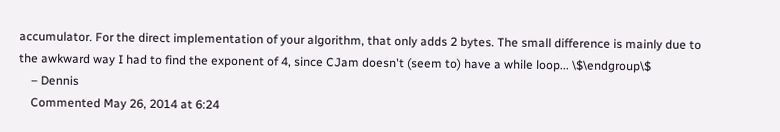accumulator. For the direct implementation of your algorithm, that only adds 2 bytes. The small difference is mainly due to the awkward way I had to find the exponent of 4, since CJam doesn't (seem to) have a while loop... \$\endgroup\$
    – Dennis
    Commented May 26, 2014 at 6:24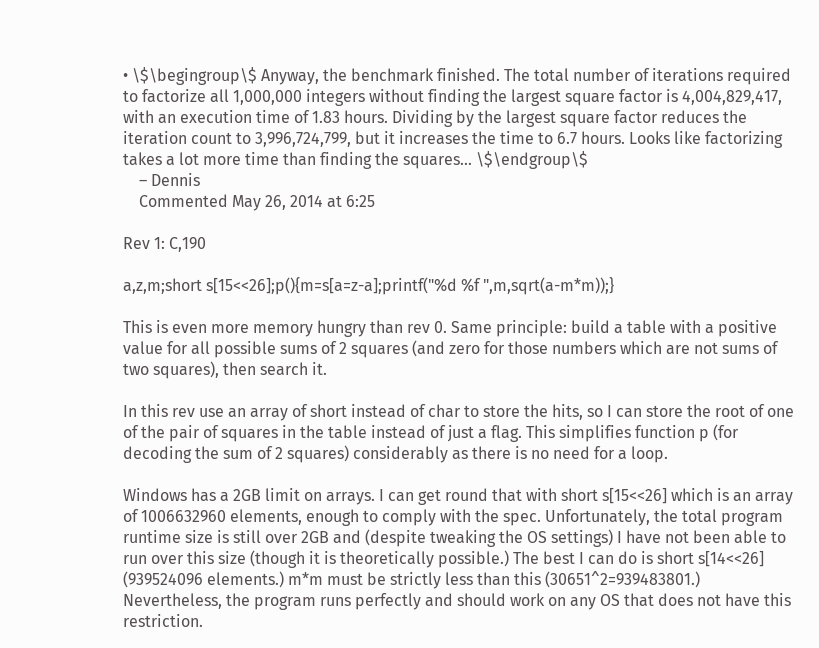• \$\begingroup\$ Anyway, the benchmark finished. The total number of iterations required to factorize all 1,000,000 integers without finding the largest square factor is 4,004,829,417, with an execution time of 1.83 hours. Dividing by the largest square factor reduces the iteration count to 3,996,724,799, but it increases the time to 6.7 hours. Looks like factorizing takes a lot more time than finding the squares... \$\endgroup\$
    – Dennis
    Commented May 26, 2014 at 6:25

Rev 1: C,190

a,z,m;short s[15<<26];p(){m=s[a=z-a];printf("%d %f ",m,sqrt(a-m*m));}

This is even more memory hungry than rev 0. Same principle: build a table with a positive value for all possible sums of 2 squares (and zero for those numbers which are not sums of two squares), then search it.

In this rev use an array of short instead of char to store the hits, so I can store the root of one of the pair of squares in the table instead of just a flag. This simplifies function p (for decoding the sum of 2 squares) considerably as there is no need for a loop.

Windows has a 2GB limit on arrays. I can get round that with short s[15<<26] which is an array of 1006632960 elements, enough to comply with the spec. Unfortunately, the total program runtime size is still over 2GB and (despite tweaking the OS settings) I have not been able to run over this size (though it is theoretically possible.) The best I can do is short s[14<<26] (939524096 elements.) m*m must be strictly less than this (30651^2=939483801.) Nevertheless, the program runs perfectly and should work on any OS that does not have this restriction.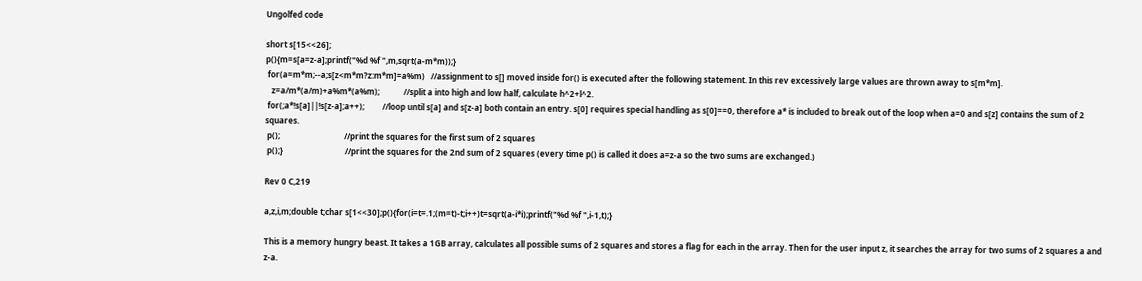Ungolfed code

short s[15<<26];
p(){m=s[a=z-a];printf("%d %f ",m,sqrt(a-m*m));}
 for(a=m*m;--a;s[z<m*m?z:m*m]=a%m)   //assignment to s[] moved inside for() is executed after the following statement. In this rev excessively large values are thrown away to s[m*m].
   z=a/m*(a/m)+a%m*(a%m);            //split a into high and low half, calculate h^2+l^2.
 for(;a*!s[a]||!s[z-a];a++);         //loop until s[a] and s[z-a] both contain an entry. s[0] requires special handling as s[0]==0, therefore a* is included to break out of the loop when a=0 and s[z] contains the sum of 2 squares.
 p();                                //print the squares for the first sum of 2 squares
 p();}                               //print the squares for the 2nd sum of 2 squares (every time p() is called it does a=z-a so the two sums are exchanged.)

Rev 0 C,219

a,z,i,m;double t;char s[1<<30];p(){for(i=t=.1;(m=t)-t;i++)t=sqrt(a-i*i);printf("%d %f ",i-1,t);}

This is a memory hungry beast. It takes a 1GB array, calculates all possible sums of 2 squares and stores a flag for each in the array. Then for the user input z, it searches the array for two sums of 2 squares a and z-a.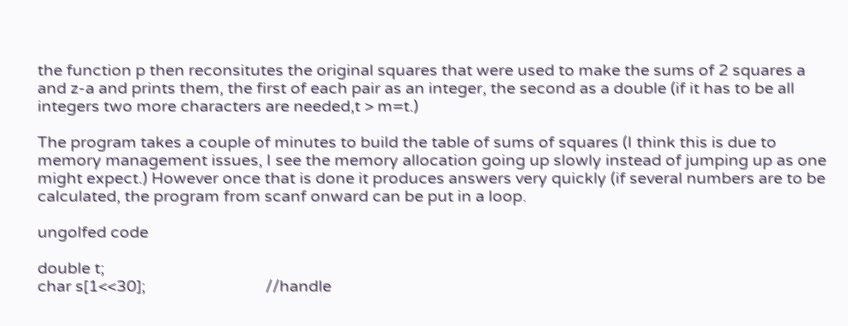the function p then reconsitutes the original squares that were used to make the sums of 2 squares a and z-a and prints them, the first of each pair as an integer, the second as a double (if it has to be all integers two more characters are needed,t > m=t.)

The program takes a couple of minutes to build the table of sums of squares (I think this is due to memory management issues, I see the memory allocation going up slowly instead of jumping up as one might expect.) However once that is done it produces answers very quickly (if several numbers are to be calculated, the program from scanf onward can be put in a loop.

ungolfed code

double t;
char s[1<<30];                              //handle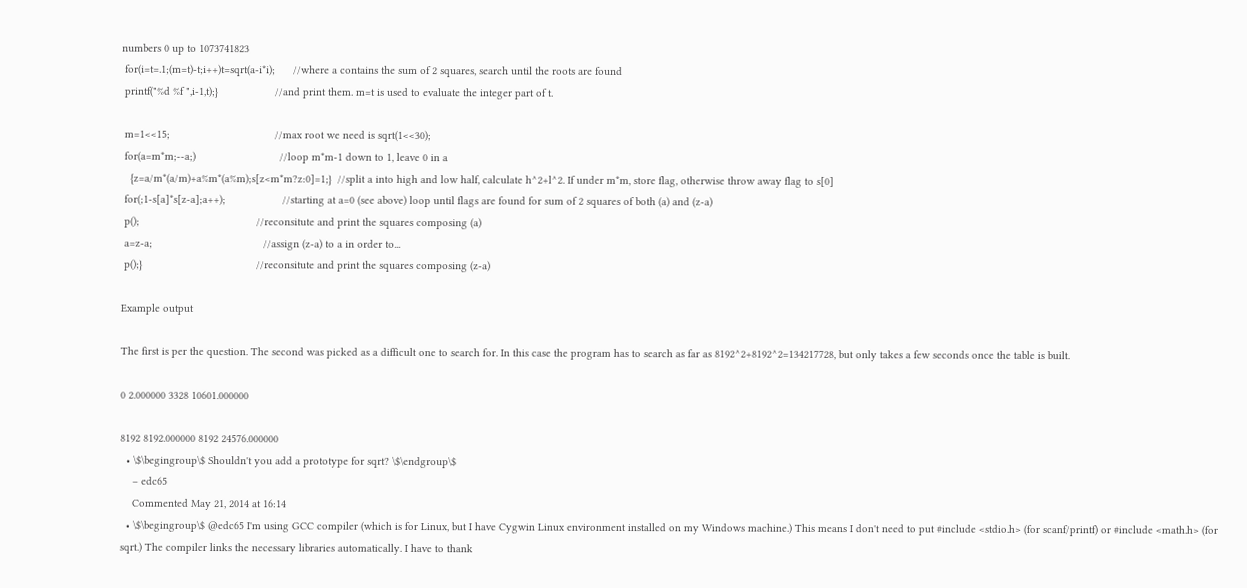numbers 0 up to 1073741823
 for(i=t=.1;(m=t)-t;i++)t=sqrt(a-i*i);      //where a contains the sum of 2 squares, search until the roots are found
 printf("%d %f ",i-1,t);}                   //and print them. m=t is used to evaluate the integer part of t.

 m=1<<15;                                   //max root we need is sqrt(1<<30);
 for(a=m*m;--a;)                            //loop m*m-1 down to 1, leave 0 in a
   {z=a/m*(a/m)+a%m*(a%m);s[z<m*m?z:0]=1;}  //split a into high and low half, calculate h^2+l^2. If under m*m, store flag, otherwise throw away flag to s[0]
 for(;1-s[a]*s[z-a];a++);                   //starting at a=0 (see above) loop until flags are found for sum of 2 squares of both (a) and (z-a)
 p();                                       //reconsitute and print the squares composing (a)
 a=z-a;                                     //assign (z-a) to a in order to...
 p();}                                      //reconsitute and print the squares composing (z-a)

Example output

The first is per the question. The second was picked as a difficult one to search for. In this case the program has to search as far as 8192^2+8192^2=134217728, but only takes a few seconds once the table is built.

0 2.000000 3328 10601.000000

8192 8192.000000 8192 24576.000000
  • \$\begingroup\$ Shouldn't you add a prototype for sqrt? \$\endgroup\$
    – edc65
    Commented May 21, 2014 at 16:14
  • \$\begingroup\$ @edc65 I'm using GCC compiler (which is for Linux, but I have Cygwin Linux environment installed on my Windows machine.) This means I don't need to put #include <stdio.h> (for scanf/printf) or #include <math.h> (for sqrt.) The compiler links the necessary libraries automatically. I have to thank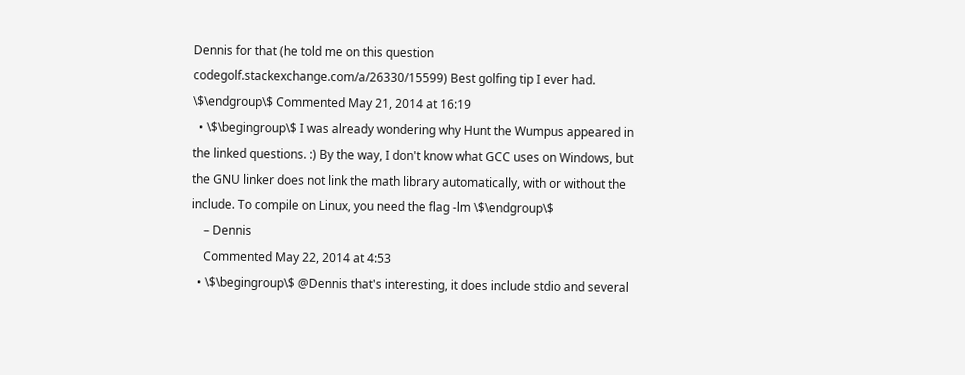Dennis for that (he told me on this question codegolf.stackexchange.com/a/26330/15599) Best golfing tip I ever had. \$\endgroup\$ Commented May 21, 2014 at 16:19
  • \$\begingroup\$ I was already wondering why Hunt the Wumpus appeared in the linked questions. :) By the way, I don't know what GCC uses on Windows, but the GNU linker does not link the math library automatically, with or without the include. To compile on Linux, you need the flag -lm \$\endgroup\$
    – Dennis
    Commented May 22, 2014 at 4:53
  • \$\begingroup\$ @Dennis that's interesting, it does include stdio and several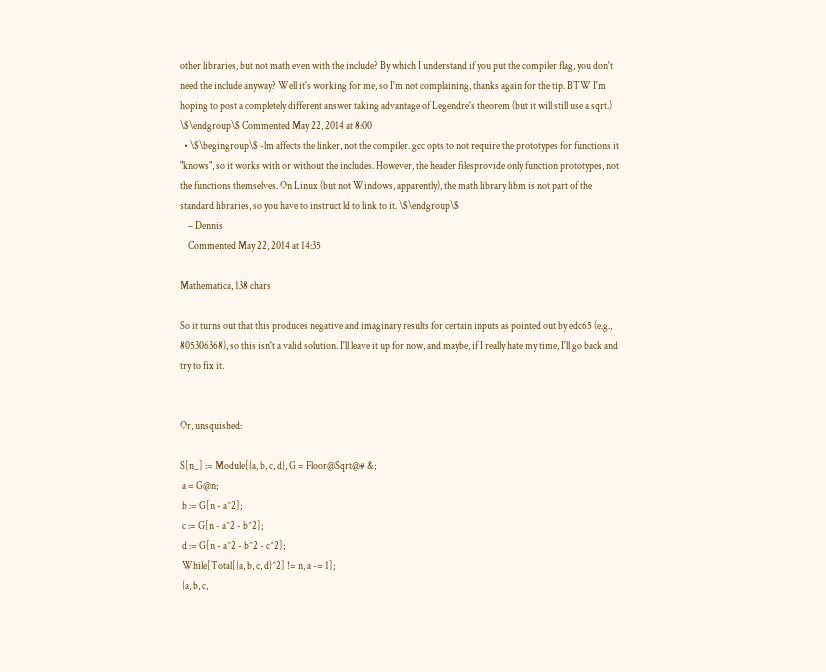other libraries, but not math even with the include? By which I understand if you put the compiler flag, you don't need the include anyway? Well it's working for me, so I'm not complaining, thanks again for the tip. BTW I'm hoping to post a completely different answer taking advantage of Legendre's theorem (but it will still use a sqrt.) \$\endgroup\$ Commented May 22, 2014 at 8:00
  • \$\begingroup\$ -lm affects the linker, not the compiler. gcc opts to not require the prototypes for functions it "knows", so it works with or without the includes. However, the header filesprovide only function prototypes, not the functions themselves. On Linux (but not Windows, apparently), the math library libm is not part of the standard libraries, so you have to instruct ld to link to it. \$\endgroup\$
    – Dennis
    Commented May 22, 2014 at 14:35

Mathematica, 138 chars

So it turns out that this produces negative and imaginary results for certain inputs as pointed out by edc65 (e.g., 805306368), so this isn't a valid solution. I'll leave it up for now, and maybe, if I really hate my time, I'll go back and try to fix it.


Or, unsquished:

S[n_] := Module[{a, b, c, d}, G = Floor@Sqrt@# &;
 a = G@n;
 b := G[n - a^2];
 c := G[n - a^2 - b^2];
 d := G[n - a^2 - b^2 - c^2];
 While[Total[{a, b, c, d}^2] != n, a -= 1];
 {a, b, c,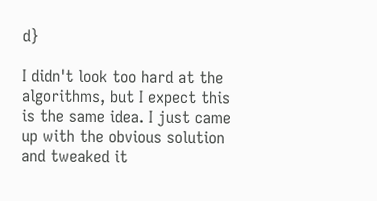d}

I didn't look too hard at the algorithms, but I expect this is the same idea. I just came up with the obvious solution and tweaked it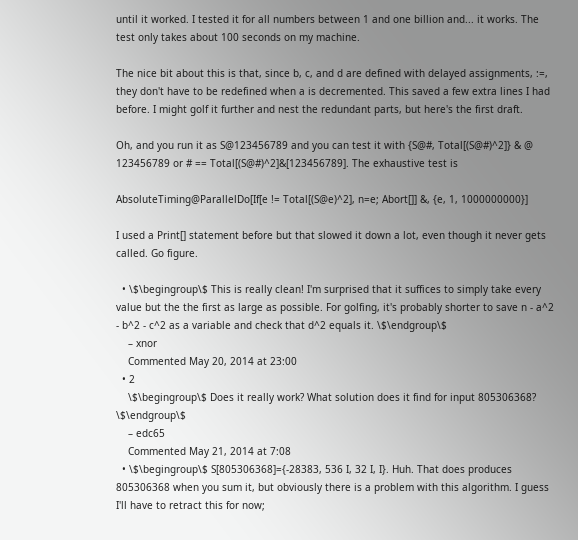until it worked. I tested it for all numbers between 1 and one billion and... it works. The test only takes about 100 seconds on my machine.

The nice bit about this is that, since b, c, and d are defined with delayed assignments, :=, they don't have to be redefined when a is decremented. This saved a few extra lines I had before. I might golf it further and nest the redundant parts, but here's the first draft.

Oh, and you run it as S@123456789 and you can test it with {S@#, Total[(S@#)^2]} & @ 123456789 or # == Total[(S@#)^2]&[123456789]. The exhaustive test is

AbsoluteTiming@ParallelDo[If[e != Total[(S@e)^2], n=e; Abort[]] &, {e, 1, 1000000000}]

I used a Print[] statement before but that slowed it down a lot, even though it never gets called. Go figure.

  • \$\begingroup\$ This is really clean! I'm surprised that it suffices to simply take every value but the the first as large as possible. For golfing, it's probably shorter to save n - a^2 - b^2 - c^2 as a variable and check that d^2 equals it. \$\endgroup\$
    – xnor
    Commented May 20, 2014 at 23:00
  • 2
    \$\begingroup\$ Does it really work? What solution does it find for input 805306368? \$\endgroup\$
    – edc65
    Commented May 21, 2014 at 7:08
  • \$\begingroup\$ S[805306368]={-28383, 536 I, 32 I, I}. Huh. That does produces 805306368 when you sum it, but obviously there is a problem with this algorithm. I guess I'll have to retract this for now;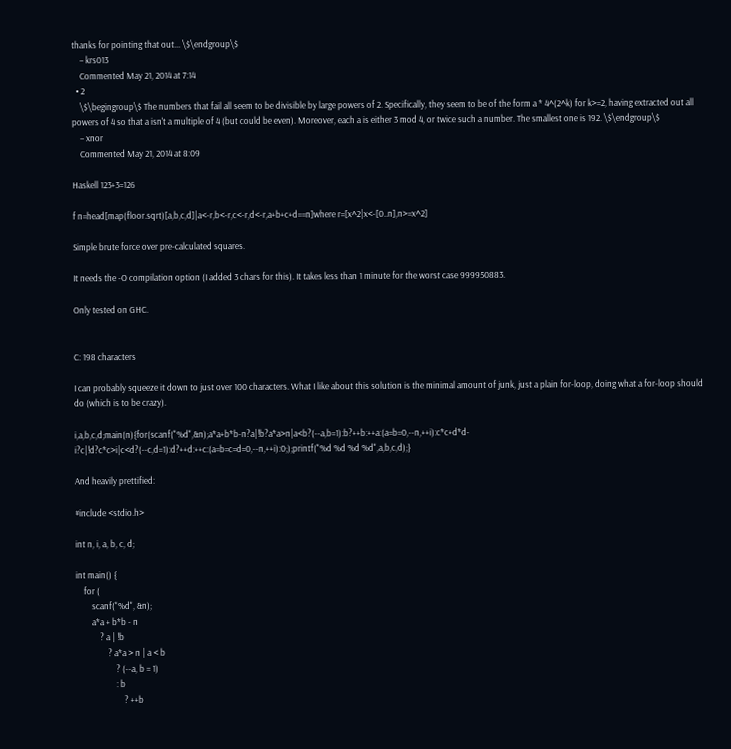thanks for pointing that out... \$\endgroup\$
    – krs013
    Commented May 21, 2014 at 7:14
  • 2
    \$\begingroup\$ The numbers that fail all seem to be divisible by large powers of 2. Specifically, they seem to be of the form a * 4^(2^k) for k>=2, having extracted out all powers of 4 so that a isn't a multiple of 4 (but could be even). Moreover, each a is either 3 mod 4, or twice such a number. The smallest one is 192. \$\endgroup\$
    – xnor
    Commented May 21, 2014 at 8:09

Haskell 123+3=126

f n=head[map(floor.sqrt)[a,b,c,d]|a<-r,b<-r,c<-r,d<-r,a+b+c+d==n]where r=[x^2|x<-[0..n],n>=x^2]

Simple brute force over pre-calculated squares.

It needs the -O compilation option (I added 3 chars for this). It takes less than 1 minute for the worst case 999950883.

Only tested on GHC.


C: 198 characters

I can probably squeeze it down to just over 100 characters. What I like about this solution is the minimal amount of junk, just a plain for-loop, doing what a for-loop should do (which is to be crazy).

i,a,b,c,d;main(n){for(scanf("%d",&n);a*a+b*b-n?a|!b?a*a>n|a<b?(--a,b=1):b?++b:++a:(a=b=0,--n,++i):c*c+d*d-i?c|!d?c*c>i|c<d?(--c,d=1):d?++d:++c:(a=b=c=d=0,--n,++i):0;);printf("%d %d %d %d",a,b,c,d);}

And heavily prettified:

#include <stdio.h>

int n, i, a, b, c, d;

int main() {
    for (
        scanf("%d", &n);
        a*a + b*b - n
            ? a | !b
                ? a*a > n | a < b
                    ? (--a, b = 1)
                    : b
                        ? ++b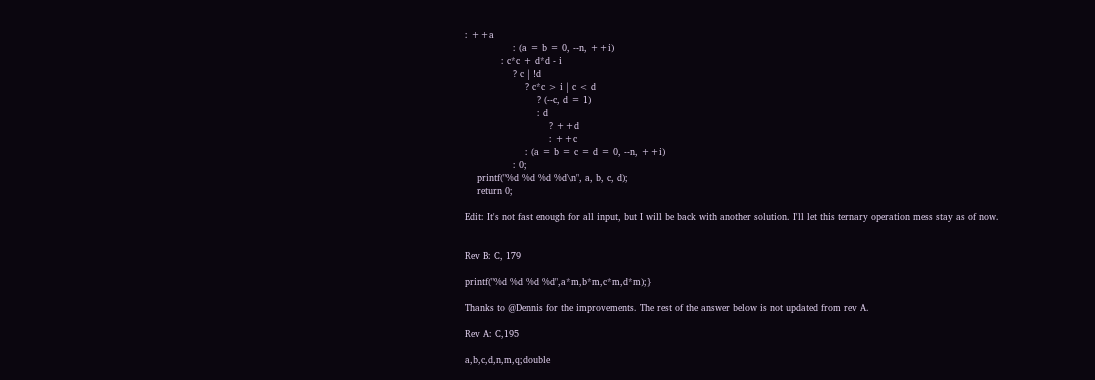: ++a
                : (a = b = 0, --n, ++i)
            : c*c + d*d - i
                ? c | !d
                    ? c*c > i | c < d
                        ? (--c, d = 1)
                        : d
                            ? ++d
                            : ++c
                    : (a = b = c = d = 0, --n, ++i)
                : 0;
    printf("%d %d %d %d\n", a, b, c, d);
    return 0;

Edit: It's not fast enough for all input, but I will be back with another solution. I'll let this ternary operation mess stay as of now.


Rev B: C, 179

printf("%d %d %d %d",a*m,b*m,c*m,d*m);}

Thanks to @Dennis for the improvements. The rest of the answer below is not updated from rev A.

Rev A: C,195

a,b,c,d,n,m,q;double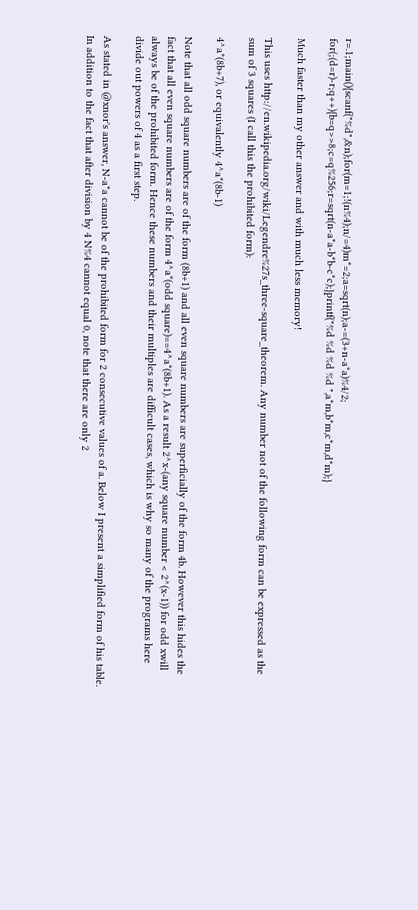r=.1;main(){scanf("%d",&n);for(m=1;!(n%4);n/=4)m*=2;a=sqrt(n);a-=(3+n-a*a)%4/2;
for(;(d=r)-r;q++){b=q>>8;c=q%256;r=sqrt(n-a*a-b*b-c*c);}printf("%d %d %d %d ",a*m,b*m,c*m,d*m);}

Much faster than my other answer and with much less memory!

This uses http://en.wikipedia.org/wiki/Legendre%27s_three-square_theorem. Any number not of the following form can be expressed as the sum of 3 squares (I call this the prohibited form):

4^a*(8b+7), or equivalently 4^a*(8b-1)

Note that all odd square numbers are of the form (8b+1) and all even square numbers are superficially of the form 4b. However this hides the fact that all even square numbers are of the form 4^a*(odd square)==4^a*(8b+1). As a result 2^x-(any square number < 2^(x-1)) for odd xwill always be of the prohibited form. Hence these numbers and their multiples are difficult cases, which is why so many of the programs here divide out powers of 4 as a first step.

As stated in @xnor's answer, N-a*a cannot be of the prohibited form for 2 consecutive values of a. Below I present a simplified form of his table. In addition to the fact that after division by 4 N%4 cannot equal 0, note that there are only 2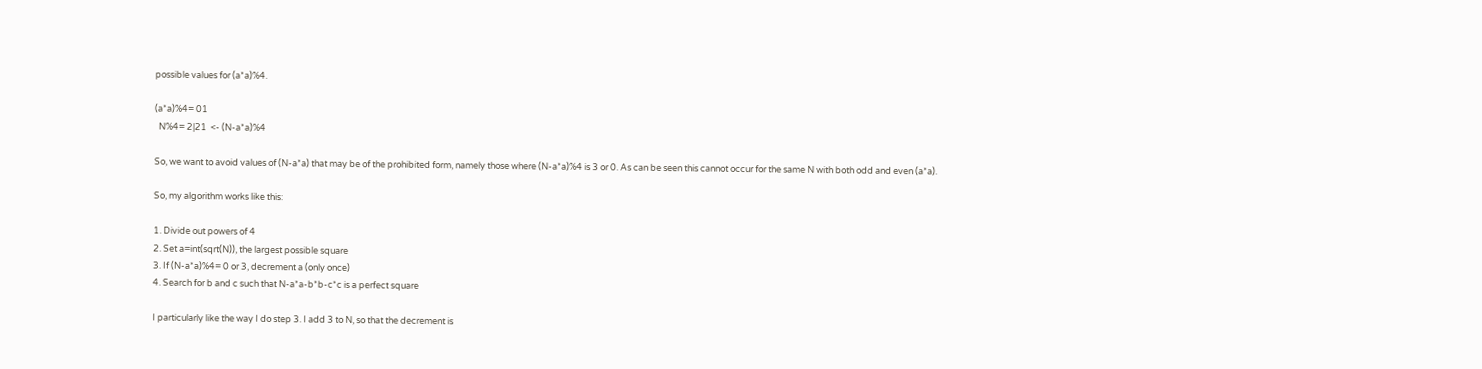possible values for (a*a)%4.

(a*a)%4= 01
  N%4= 2|21  <- (N-a*a)%4

So, we want to avoid values of (N-a*a) that may be of the prohibited form, namely those where (N-a*a)%4 is 3 or 0. As can be seen this cannot occur for the same N with both odd and even (a*a).

So, my algorithm works like this:

1. Divide out powers of 4
2. Set a=int(sqrt(N)), the largest possible square
3. If (N-a*a)%4= 0 or 3, decrement a (only once)
4. Search for b and c such that N-a*a-b*b-c*c is a perfect square

I particularly like the way I do step 3. I add 3 to N, so that the decrement is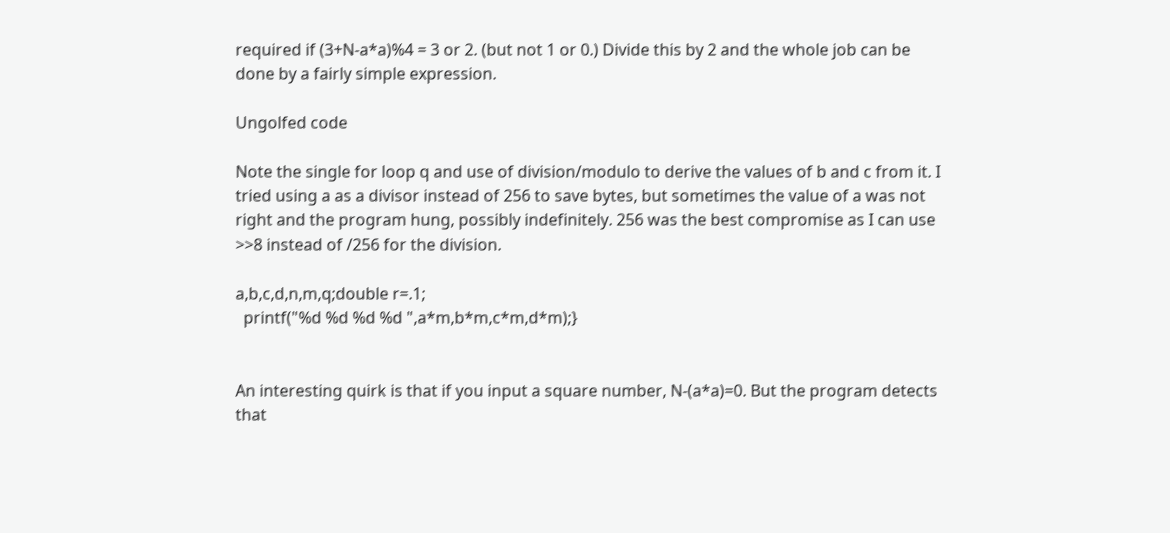required if (3+N-a*a)%4 = 3 or 2. (but not 1 or 0.) Divide this by 2 and the whole job can be done by a fairly simple expression.

Ungolfed code

Note the single for loop q and use of division/modulo to derive the values of b and c from it. I tried using a as a divisor instead of 256 to save bytes, but sometimes the value of a was not right and the program hung, possibly indefinitely. 256 was the best compromise as I can use >>8 instead of /256 for the division.

a,b,c,d,n,m,q;double r=.1;
  printf("%d %d %d %d ",a*m,b*m,c*m,d*m);}


An interesting quirk is that if you input a square number, N-(a*a)=0. But the program detects that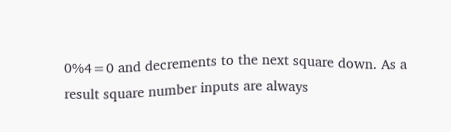0%4=0 and decrements to the next square down. As a result square number inputs are always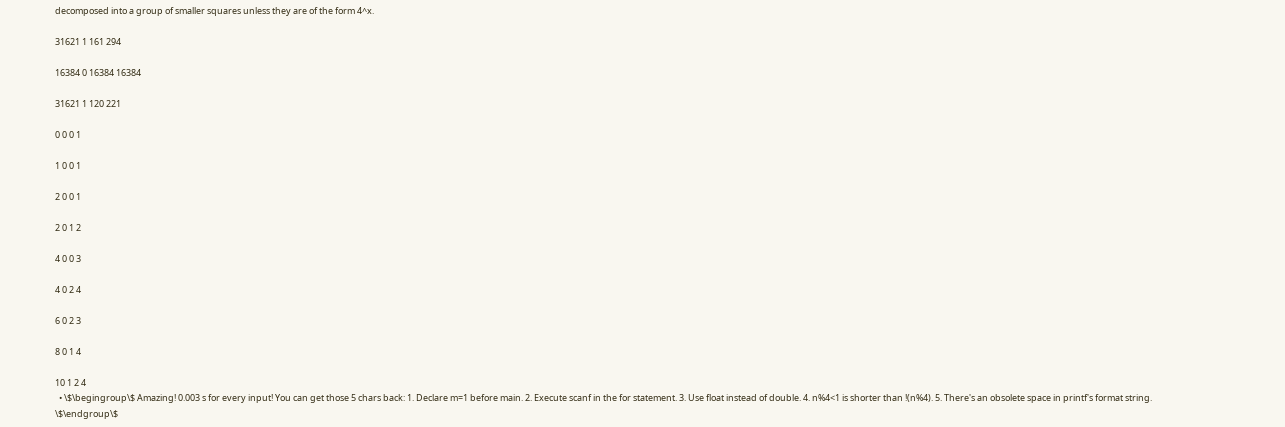decomposed into a group of smaller squares unless they are of the form 4^x.

31621 1 161 294

16384 0 16384 16384

31621 1 120 221

0 0 0 1

1 0 0 1

2 0 0 1

2 0 1 2

4 0 0 3

4 0 2 4

6 0 2 3

8 0 1 4

10 1 2 4
  • \$\begingroup\$ Amazing! 0.003 s for every input! You can get those 5 chars back: 1. Declare m=1 before main. 2. Execute scanf in the for statement. 3. Use float instead of double. 4. n%4<1 is shorter than !(n%4). 5. There's an obsolete space in printf's format string. \$\endgroup\$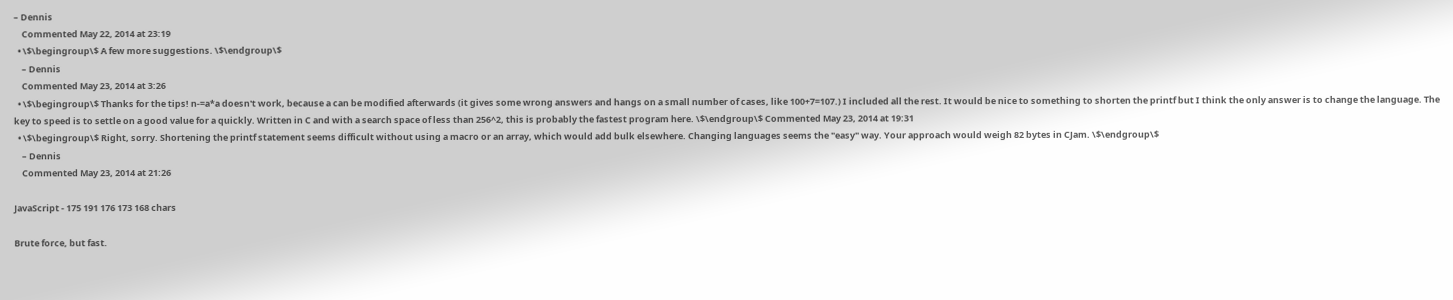– Dennis
    Commented May 22, 2014 at 23:19
  • \$\begingroup\$ A few more suggestions. \$\endgroup\$
    – Dennis
    Commented May 23, 2014 at 3:26
  • \$\begingroup\$ Thanks for the tips! n-=a*a doesn't work, because a can be modified afterwards (it gives some wrong answers and hangs on a small number of cases, like 100+7=107.) I included all the rest. It would be nice to something to shorten the printf but I think the only answer is to change the language. The key to speed is to settle on a good value for a quickly. Written in C and with a search space of less than 256^2, this is probably the fastest program here. \$\endgroup\$ Commented May 23, 2014 at 19:31
  • \$\begingroup\$ Right, sorry. Shortening the printf statement seems difficult without using a macro or an array, which would add bulk elsewhere. Changing languages seems the "easy" way. Your approach would weigh 82 bytes in CJam. \$\endgroup\$
    – Dennis
    Commented May 23, 2014 at 21:26

JavaScript - 175 191 176 173 168 chars

Brute force, but fast.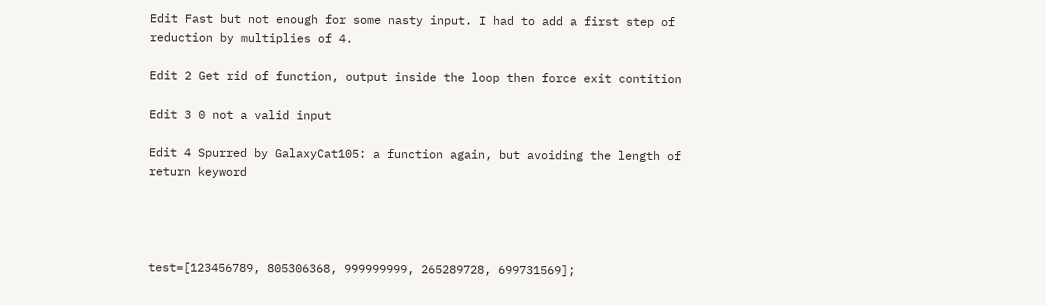Edit Fast but not enough for some nasty input. I had to add a first step of reduction by multiplies of 4.

Edit 2 Get rid of function, output inside the loop then force exit contition

Edit 3 0 not a valid input

Edit 4 Spurred by GalaxyCat105: a function again, but avoiding the length of return keyword




test=[123456789, 805306368, 999999999, 265289728, 699731569];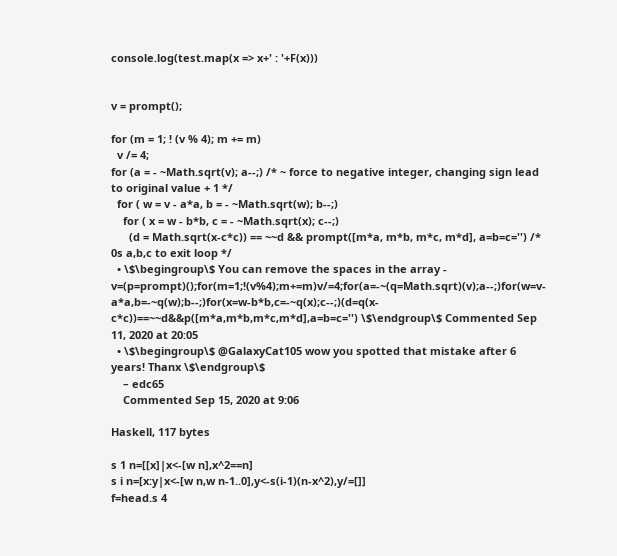console.log(test.map(x => x+' : '+F(x)))


v = prompt();

for (m = 1; ! (v % 4); m += m)
  v /= 4;
for (a = - ~Math.sqrt(v); a--;) /* ~ force to negative integer, changing sign lead to original value + 1 */
  for ( w = v - a*a, b = - ~Math.sqrt(w); b--;)
    for ( x = w - b*b, c = - ~Math.sqrt(x); c--;)
      (d = Math.sqrt(x-c*c)) == ~~d && prompt([m*a, m*b, m*c, m*d], a=b=c='') /* 0s a,b,c to exit loop */
  • \$\begingroup\$ You can remove the spaces in the array - v=(p=prompt)();for(m=1;!(v%4);m+=m)v/=4;for(a=-~(q=Math.sqrt)(v);a--;)for(w=v-a*a,b=-~q(w);b--;)for(x=w-b*b,c=-~q(x);c--;)(d=q(x-c*c))==~~d&&p([m*a,m*b,m*c,m*d],a=b=c='') \$\endgroup\$ Commented Sep 11, 2020 at 20:05
  • \$\begingroup\$ @GalaxyCat105 wow you spotted that mistake after 6 years! Thanx \$\endgroup\$
    – edc65
    Commented Sep 15, 2020 at 9:06

Haskell, 117 bytes

s 1 n=[[x]|x<-[w n],x^2==n]
s i n=[x:y|x<-[w n,w n-1..0],y<-s(i-1)(n-x^2),y/=[]]
f=head.s 4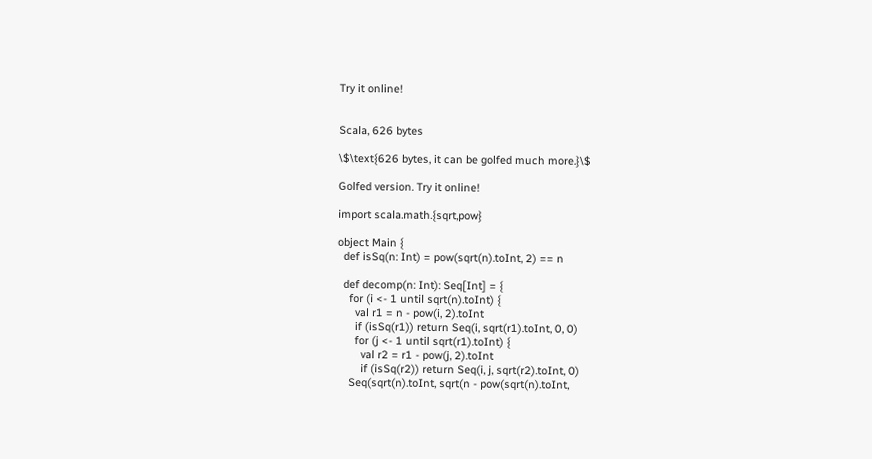Try it online!


Scala, 626 bytes

\$\text{626 bytes, it can be golfed much more.}\$

Golfed version. Try it online!

import scala.math.{sqrt,pow}

object Main {
  def isSq(n: Int) = pow(sqrt(n).toInt, 2) == n

  def decomp(n: Int): Seq[Int] = {
    for (i <- 1 until sqrt(n).toInt) {
      val r1 = n - pow(i, 2).toInt
      if (isSq(r1)) return Seq(i, sqrt(r1).toInt, 0, 0)
      for (j <- 1 until sqrt(r1).toInt) {
        val r2 = r1 - pow(j, 2).toInt
        if (isSq(r2)) return Seq(i, j, sqrt(r2).toInt, 0)
    Seq(sqrt(n).toInt, sqrt(n - pow(sqrt(n).toInt,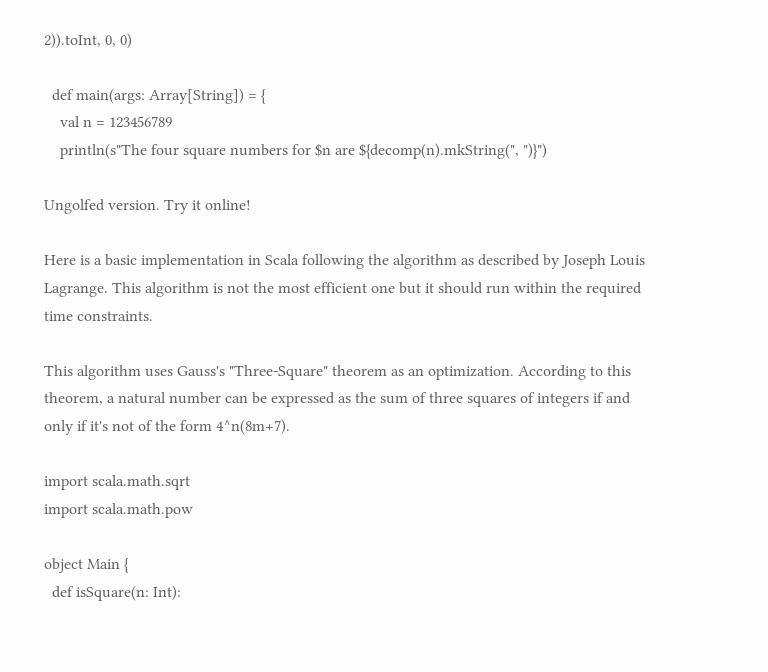2)).toInt, 0, 0)

  def main(args: Array[String]) = {
    val n = 123456789
    println(s"The four square numbers for $n are ${decomp(n).mkString(", ")}")

Ungolfed version. Try it online!

Here is a basic implementation in Scala following the algorithm as described by Joseph Louis Lagrange. This algorithm is not the most efficient one but it should run within the required time constraints.

This algorithm uses Gauss's "Three-Square" theorem as an optimization. According to this theorem, a natural number can be expressed as the sum of three squares of integers if and only if it's not of the form 4^n(8m+7).

import scala.math.sqrt
import scala.math.pow

object Main {
  def isSquare(n: Int):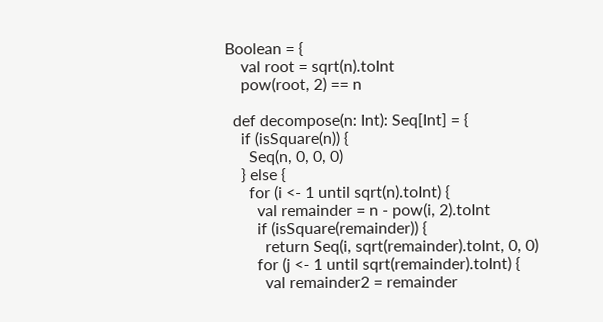Boolean = {
    val root = sqrt(n).toInt
    pow(root, 2) == n

  def decompose(n: Int): Seq[Int] = {
    if (isSquare(n)) {
      Seq(n, 0, 0, 0)
    } else {
      for (i <- 1 until sqrt(n).toInt) {
        val remainder = n - pow(i, 2).toInt
        if (isSquare(remainder)) {
          return Seq(i, sqrt(remainder).toInt, 0, 0)
        for (j <- 1 until sqrt(remainder).toInt) {
          val remainder2 = remainder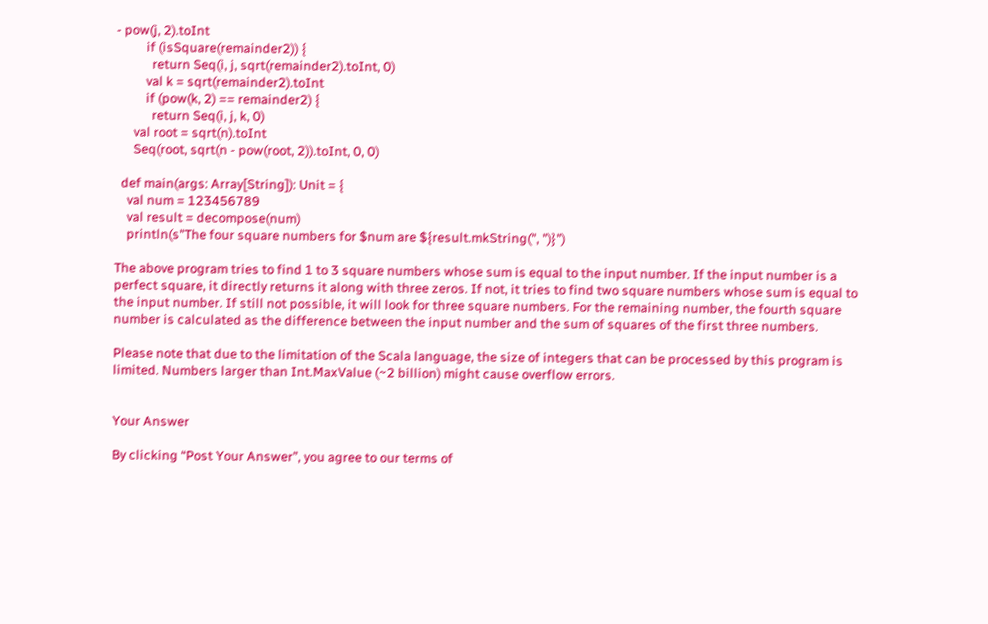- pow(j, 2).toInt
          if (isSquare(remainder2)) {
            return Seq(i, j, sqrt(remainder2).toInt, 0)
          val k = sqrt(remainder2).toInt
          if (pow(k, 2) == remainder2) {
            return Seq(i, j, k, 0)
      val root = sqrt(n).toInt
      Seq(root, sqrt(n - pow(root, 2)).toInt, 0, 0)

  def main(args: Array[String]): Unit = {
    val num = 123456789
    val result = decompose(num)
    println(s"The four square numbers for $num are ${result.mkString(", ")}")

The above program tries to find 1 to 3 square numbers whose sum is equal to the input number. If the input number is a perfect square, it directly returns it along with three zeros. If not, it tries to find two square numbers whose sum is equal to the input number. If still not possible, it will look for three square numbers. For the remaining number, the fourth square number is calculated as the difference between the input number and the sum of squares of the first three numbers.

Please note that due to the limitation of the Scala language, the size of integers that can be processed by this program is limited. Numbers larger than Int.MaxValue (~2 billion) might cause overflow errors.


Your Answer

By clicking “Post Your Answer”, you agree to our terms of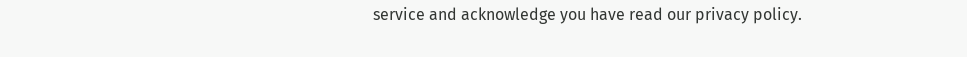service and acknowledge you have read our privacy policy.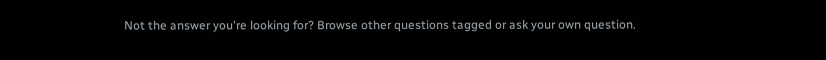Not the answer you're looking for? Browse other questions tagged or ask your own question.